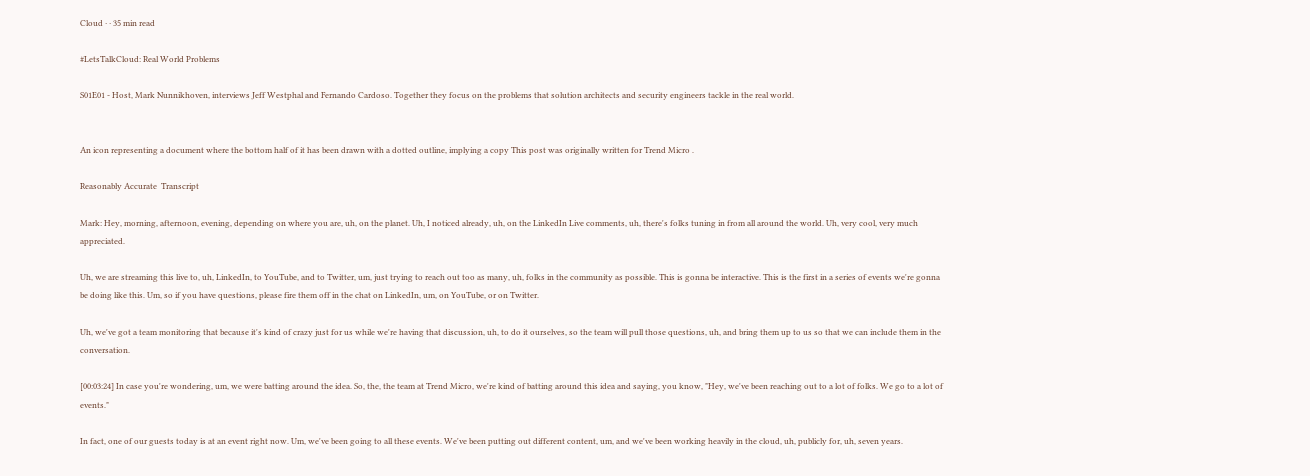Cloud · · 35 min read

#LetsTalkCloud: Real World Problems

S01E01 - Host, Mark Nunnikhoven, interviews Jeff Westphal and Fernando Cardoso. Together they focus on the problems that solution architects and security engineers tackle in the real world.


An icon representing a document where the bottom half of it has been drawn with a dotted outline, implying a copy This post was originally written for Trend Micro .

Reasonably Accurate  Transcript

Mark: Hey, morning, afternoon, evening, depending on where you are, uh, on the planet. Uh, I noticed already, uh, on the LinkedIn Live comments, uh, there's folks tuning in from all around the world. Uh, very cool, very much appreciated.

Uh, we are streaming this live to, uh, LinkedIn, to YouTube, and to Twitter, um, just trying to reach out too as many, uh, folks in the community as possible. This is gonna be interactive. This is the first in a series of events we're gonna be doing like this. Um, so if you have questions, please fire them off in the chat on LinkedIn, um, on YouTube, or on Twitter.

Uh, we've got a team monitoring that because it's kind of crazy just for us while we're having that discussion, uh, to do it ourselves, so the team will pull those questions, uh, and bring them up to us so that we can include them in the conversation.

[00:03:24] In case you're wondering, um, we were batting around the idea. So, the, the team at Trend Micro, we're kind of batting around this idea and saying, you know, "Hey, we've been reaching out to a lot of folks. We go to a lot of events."

In fact, one of our guests today is at an event right now. Um, we've been going to all these events. We've been putting out different content, um, and we've been working heavily in the cloud, uh, publicly for, uh, seven years.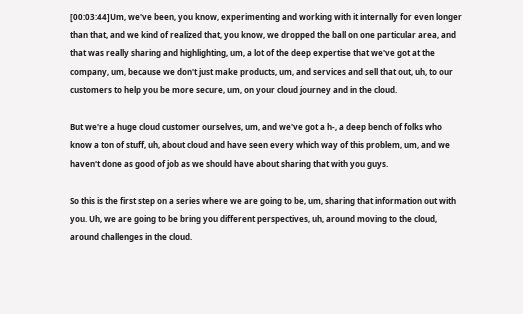[00:03:44]Um, we've been, you know, experimenting and working with it internally for even longer than that, and we kind of realized that, you know, we dropped the ball on one particular area, and that was really sharing and highlighting, um, a lot of the deep expertise that we've got at the company, um, because we don't just make products, um, and services and sell that out, uh, to our customers to help you be more secure, um, on your cloud journey and in the cloud.

But we're a huge cloud customer ourselves, um, and we've got a h-, a deep bench of folks who know a ton of stuff, uh, about cloud and have seen every which way of this problem, um, and we haven't done as good of job as we should have about sharing that with you guys.

So this is the first step on a series where we are going to be, um, sharing that information out with you. Uh, we are going to be bring you different perspectives, uh, around moving to the cloud, around challenges in the cloud.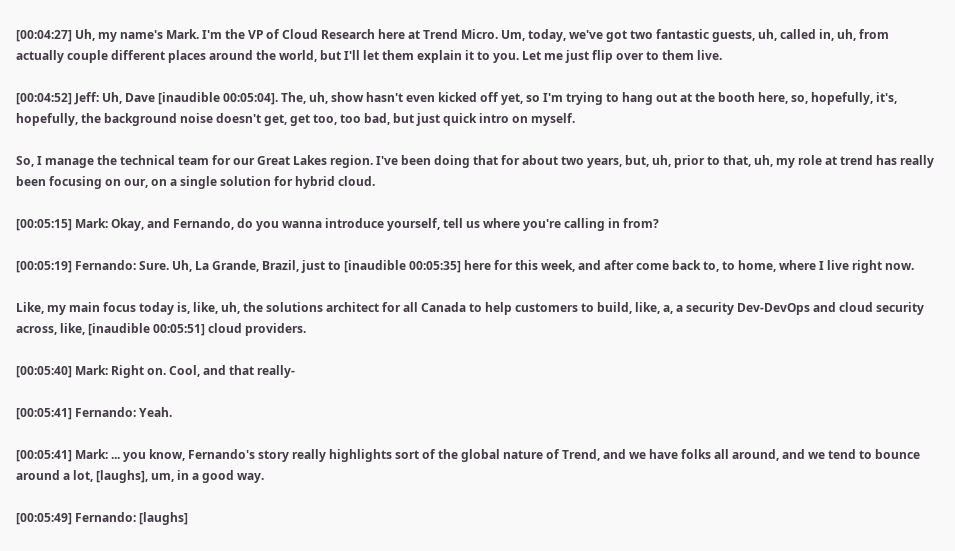[00:04:27] Uh, my name's Mark. I'm the VP of Cloud Research here at Trend Micro. Um, today, we've got two fantastic guests, uh, called in, uh, from actually couple different places around the world, but I'll let them explain it to you. Let me just flip over to them live.

[00:04:52] Jeff: Uh, Dave [inaudible 00:05:04]. The, uh, show hasn't even kicked off yet, so I'm trying to hang out at the booth here, so, hopefully, it's, hopefully, the background noise doesn't get, get too, too bad, but just quick intro on myself.

So, I manage the technical team for our Great Lakes region. I've been doing that for about two years, but, uh, prior to that, uh, my role at trend has really been focusing on our, on a single solution for hybrid cloud.

[00:05:15] Mark: Okay, and Fernando, do you wanna introduce yourself, tell us where you're calling in from?

[00:05:19] Fernando: Sure. Uh, La Grande, Brazil, just to [inaudible 00:05:35] here for this week, and after come back to, to home, where I live right now.

Like, my main focus today is, like, uh, the solutions architect for all Canada to help customers to build, like, a, a security Dev-DevOps and cloud security across, like, [inaudible 00:05:51] cloud providers.

[00:05:40] Mark: Right on. Cool, and that really-

[00:05:41] Fernando: Yeah.

[00:05:41] Mark: ... you know, Fernando's story really highlights sort of the global nature of Trend, and we have folks all around, and we tend to bounce around a lot, [laughs], um, in a good way.

[00:05:49] Fernando: [laughs]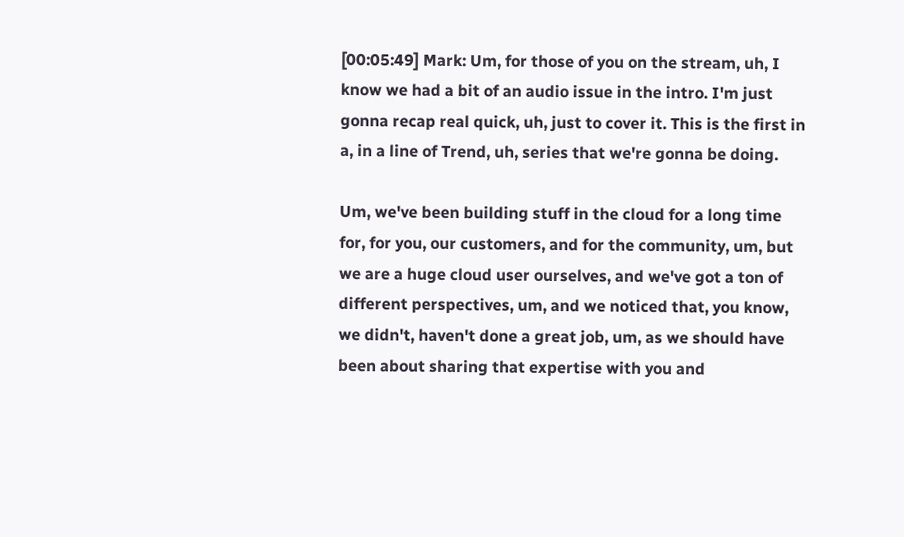[00:05:49] Mark: Um, for those of you on the stream, uh, I know we had a bit of an audio issue in the intro. I'm just gonna recap real quick, uh, just to cover it. This is the first in a, in a line of Trend, uh, series that we're gonna be doing.

Um, we've been building stuff in the cloud for a long time for, for you, our customers, and for the community, um, but we are a huge cloud user ourselves, and we've got a ton of different perspectives, um, and we noticed that, you know, we didn't, haven't done a great job, um, as we should have been about sharing that expertise with you and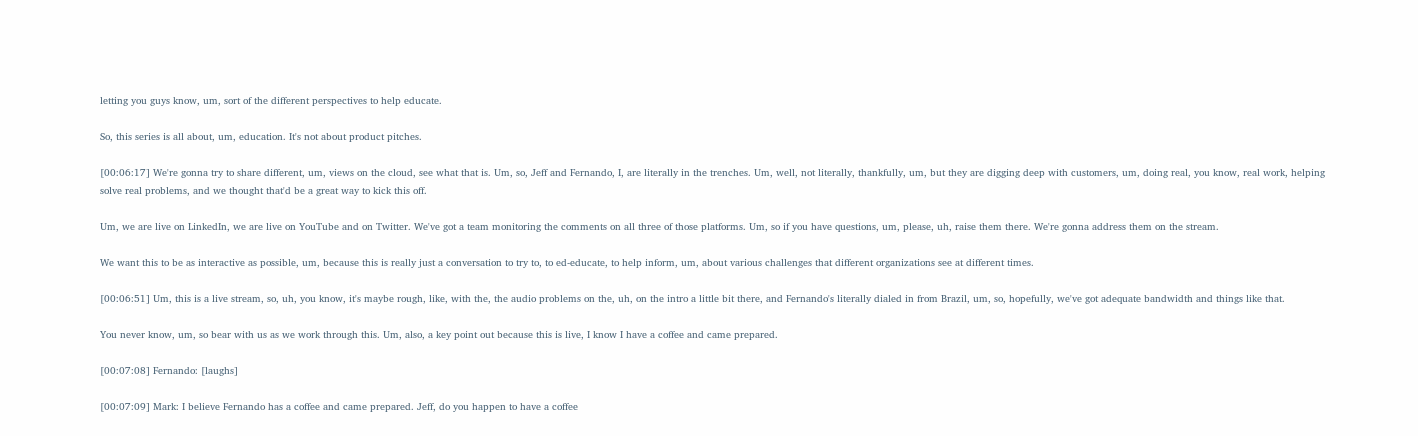letting you guys know, um, sort of the different perspectives to help educate.

So, this series is all about, um, education. It's not about product pitches.

[00:06:17] We're gonna try to share different, um, views on the cloud, see what that is. Um, so, Jeff and Fernando, I, are literally in the trenches. Um, well, not literally, thankfully, um, but they are digging deep with customers, um, doing real, you know, real work, helping solve real problems, and we thought that'd be a great way to kick this off.

Um, we are live on LinkedIn, we are live on YouTube and on Twitter. We've got a team monitoring the comments on all three of those platforms. Um, so if you have questions, um, please, uh, raise them there. We're gonna address them on the stream.

We want this to be as interactive as possible, um, because this is really just a conversation to try to, to ed-educate, to help inform, um, about various challenges that different organizations see at different times.

[00:06:51] Um, this is a live stream, so, uh, you know, it's maybe rough, like, with the, the audio problems on the, uh, on the intro a little bit there, and Fernando's literally dialed in from Brazil, um, so, hopefully, we've got adequate bandwidth and things like that.

You never know, um, so bear with us as we work through this. Um, also, a key point out because this is live, I know I have a coffee and came prepared.

[00:07:08] Fernando: [laughs]

[00:07:09] Mark: I believe Fernando has a coffee and came prepared. Jeff, do you happen to have a coffee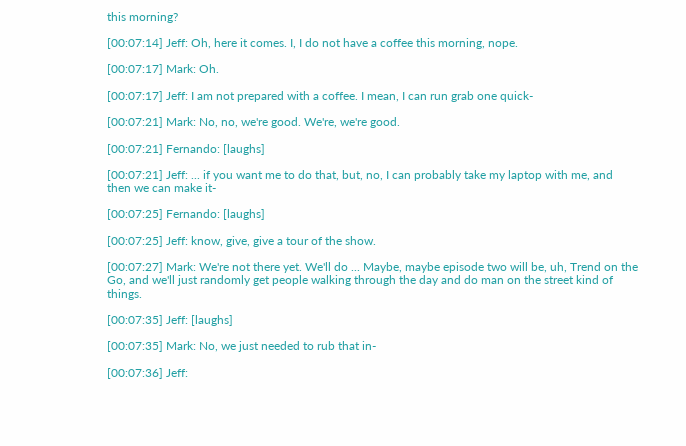this morning?

[00:07:14] Jeff: Oh, here it comes. I, I do not have a coffee this morning, nope.

[00:07:17] Mark: Oh.

[00:07:17] Jeff: I am not prepared with a coffee. I mean, I can run grab one quick-

[00:07:21] Mark: No, no, we're good. We're, we're good.

[00:07:21] Fernando: [laughs]

[00:07:21] Jeff: ... if you want me to do that, but, no, I can probably take my laptop with me, and then we can make it-

[00:07:25] Fernando: [laughs]

[00:07:25] Jeff: know, give, give a tour of the show.

[00:07:27] Mark: We're not there yet. We'll do ... Maybe, maybe episode two will be, uh, Trend on the Go, and we'll just randomly get people walking through the day and do man on the street kind of things.

[00:07:35] Jeff: [laughs]

[00:07:35] Mark: No, we just needed to rub that in-

[00:07:36] Jeff: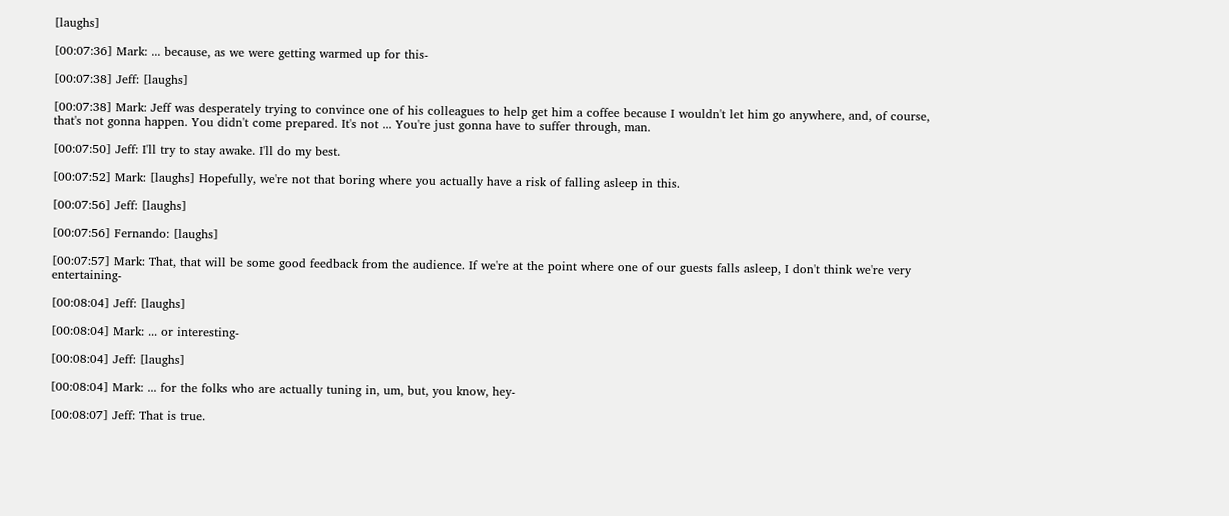[laughs]

[00:07:36] Mark: ... because, as we were getting warmed up for this-

[00:07:38] Jeff: [laughs]

[00:07:38] Mark: Jeff was desperately trying to convince one of his colleagues to help get him a coffee because I wouldn't let him go anywhere, and, of course, that's not gonna happen. You didn't come prepared. It's not ... You're just gonna have to suffer through, man.

[00:07:50] Jeff: I'll try to stay awake. I'll do my best.

[00:07:52] Mark: [laughs] Hopefully, we're not that boring where you actually have a risk of falling asleep in this.

[00:07:56] Jeff: [laughs]

[00:07:56] Fernando: [laughs]

[00:07:57] Mark: That, that will be some good feedback from the audience. If we're at the point where one of our guests falls asleep, I don't think we're very entertaining-

[00:08:04] Jeff: [laughs]

[00:08:04] Mark: ... or interesting-

[00:08:04] Jeff: [laughs]

[00:08:04] Mark: ... for the folks who are actually tuning in, um, but, you know, hey-

[00:08:07] Jeff: That is true.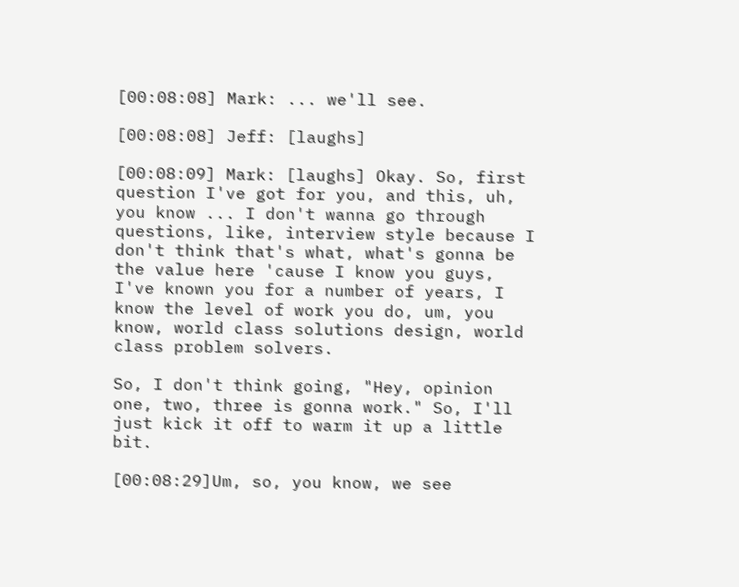[00:08:08] Mark: ... we'll see.

[00:08:08] Jeff: [laughs]

[00:08:09] Mark: [laughs] Okay. So, first question I've got for you, and this, uh, you know ... I don't wanna go through questions, like, interview style because I don't think that's what, what's gonna be the value here 'cause I know you guys, I've known you for a number of years, I know the level of work you do, um, you know, world class solutions design, world class problem solvers.

So, I don't think going, "Hey, opinion one, two, three is gonna work." So, I'll just kick it off to warm it up a little bit.

[00:08:29]Um, so, you know, we see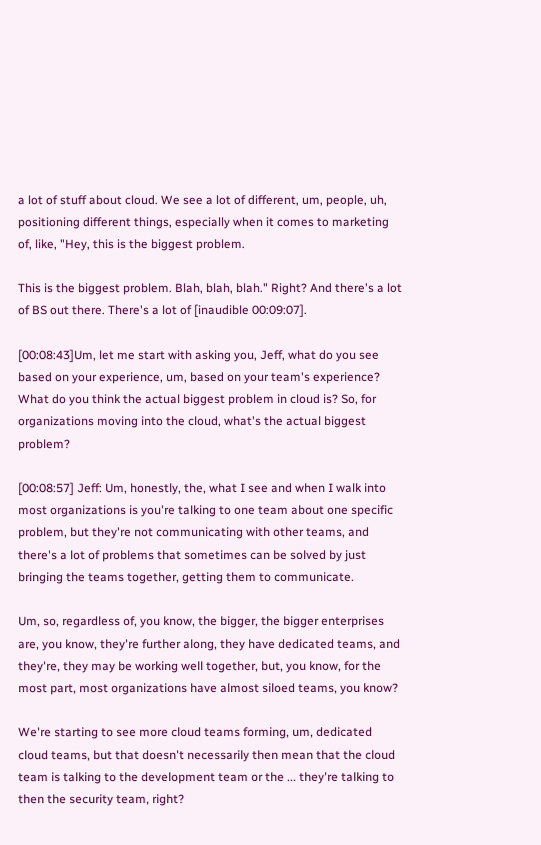a lot of stuff about cloud. We see a lot of different, um, people, uh, positioning different things, especially when it comes to marketing of, like, "Hey, this is the biggest problem.

This is the biggest problem. Blah, blah, blah." Right? And there's a lot of BS out there. There's a lot of [inaudible 00:09:07].

[00:08:43]Um, let me start with asking you, Jeff, what do you see based on your experience, um, based on your team's experience? What do you think the actual biggest problem in cloud is? So, for organizations moving into the cloud, what's the actual biggest problem?

[00:08:57] Jeff: Um, honestly, the, what I see and when I walk into most organizations is you're talking to one team about one specific problem, but they're not communicating with other teams, and there's a lot of problems that sometimes can be solved by just bringing the teams together, getting them to communicate.

Um, so, regardless of, you know, the bigger, the bigger enterprises are, you know, they're further along, they have dedicated teams, and they're, they may be working well together, but, you know, for the most part, most organizations have almost siloed teams, you know?

We're starting to see more cloud teams forming, um, dedicated cloud teams, but that doesn't necessarily then mean that the cloud team is talking to the development team or the ... they're talking to then the security team, right?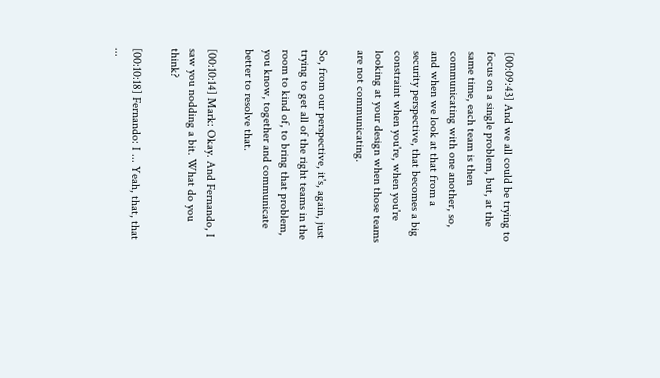[00:09:43] And we all could be trying to focus on a single problem, but, at the same time, each team is then communicating with one another, so, and when we look at that from a security perspective, that becomes a big constraint when you're, when you're looking at your design when those teams are not communicating.

So, from our perspective, it's, again, just trying to get all of the right teams in the room to kind of, to bring that problem, you know, together and communicate better to resolve that.

[00:10:14] Mark: Okay. And Fernando, I saw you nodding a bit. What do you think?

[00:10:18] Fernando: I ... Yeah, that, that ...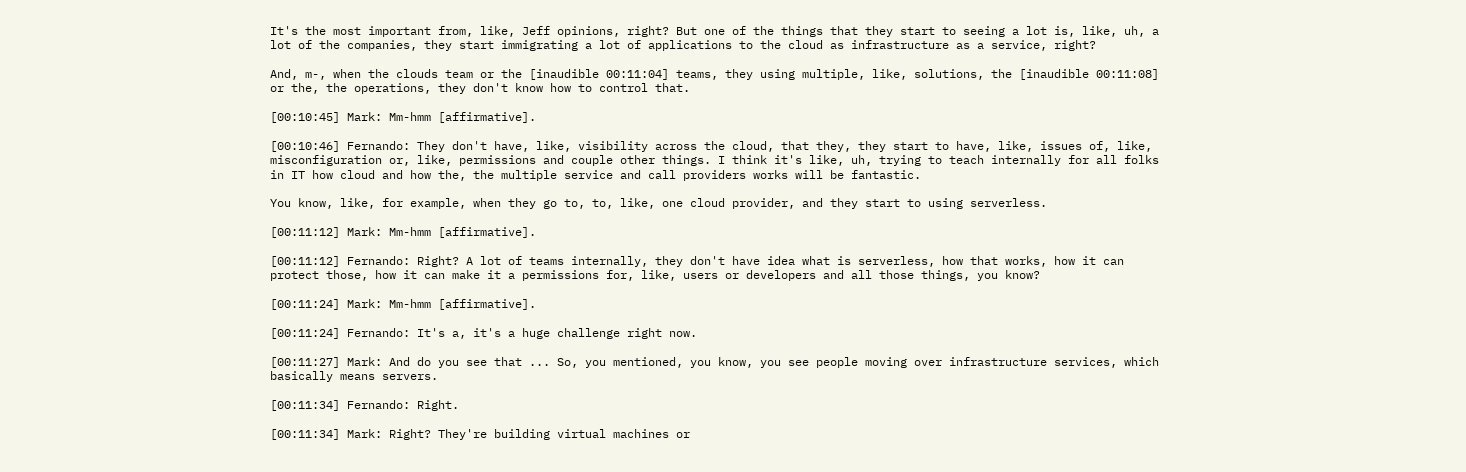It's the most important from, like, Jeff opinions, right? But one of the things that they start to seeing a lot is, like, uh, a lot of the companies, they start immigrating a lot of applications to the cloud as infrastructure as a service, right?

And, m-, when the clouds team or the [inaudible 00:11:04] teams, they using multiple, like, solutions, the [inaudible 00:11:08] or the, the operations, they don't know how to control that.

[00:10:45] Mark: Mm-hmm [affirmative].

[00:10:46] Fernando: They don't have, like, visibility across the cloud, that they, they start to have, like, issues of, like, misconfiguration or, like, permissions and couple other things. I think it's like, uh, trying to teach internally for all folks in IT how cloud and how the, the multiple service and call providers works will be fantastic.

You know, like, for example, when they go to, to, like, one cloud provider, and they start to using serverless.

[00:11:12] Mark: Mm-hmm [affirmative].

[00:11:12] Fernando: Right? A lot of teams internally, they don't have idea what is serverless, how that works, how it can protect those, how it can make it a permissions for, like, users or developers and all those things, you know?

[00:11:24] Mark: Mm-hmm [affirmative].

[00:11:24] Fernando: It's a, it's a huge challenge right now.

[00:11:27] Mark: And do you see that ... So, you mentioned, you know, you see people moving over infrastructure services, which basically means servers.

[00:11:34] Fernando: Right.

[00:11:34] Mark: Right? They're building virtual machines or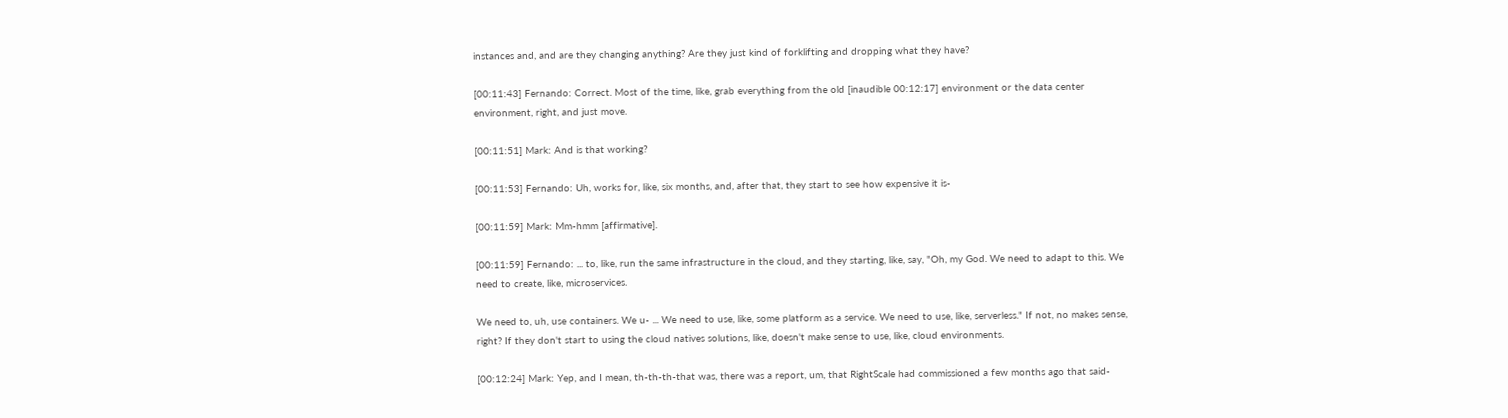instances and, and are they changing anything? Are they just kind of forklifting and dropping what they have?

[00:11:43] Fernando: Correct. Most of the time, like, grab everything from the old [inaudible 00:12:17] environment or the data center environment, right, and just move.

[00:11:51] Mark: And is that working?

[00:11:53] Fernando: Uh, works for, like, six months, and, after that, they start to see how expensive it is-

[00:11:59] Mark: Mm-hmm [affirmative].

[00:11:59] Fernando: ... to, like, run the same infrastructure in the cloud, and they starting, like, say, "Oh, my God. We need to adapt to this. We need to create, like, microservices.

We need to, uh, use containers. We u- ... We need to use, like, some platform as a service. We need to use, like, serverless." If not, no makes sense, right? If they don't start to using the cloud natives solutions, like, doesn't make sense to use, like, cloud environments.

[00:12:24] Mark: Yep, and I mean, th-th-th-that was, there was a report, um, that RightScale had commissioned a few months ago that said-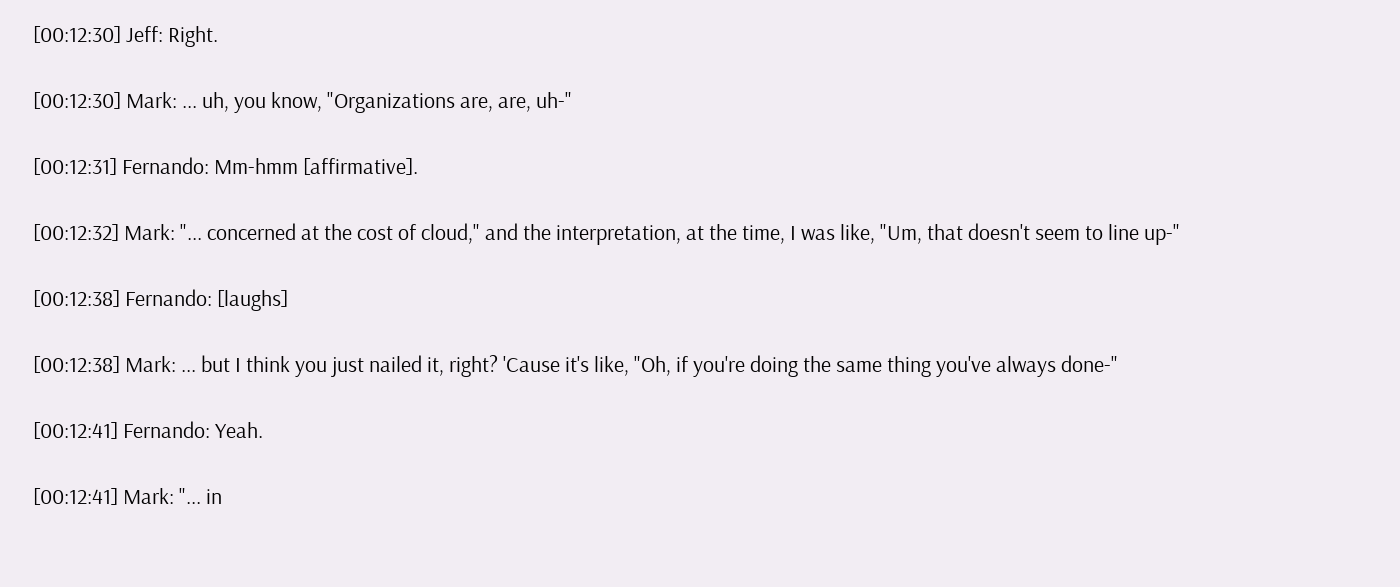[00:12:30] Jeff: Right.

[00:12:30] Mark: ... uh, you know, "Organizations are, are, uh-"

[00:12:31] Fernando: Mm-hmm [affirmative].

[00:12:32] Mark: "... concerned at the cost of cloud," and the interpretation, at the time, I was like, "Um, that doesn't seem to line up-"

[00:12:38] Fernando: [laughs]

[00:12:38] Mark: ... but I think you just nailed it, right? 'Cause it's like, "Oh, if you're doing the same thing you've always done-"

[00:12:41] Fernando: Yeah.

[00:12:41] Mark: "... in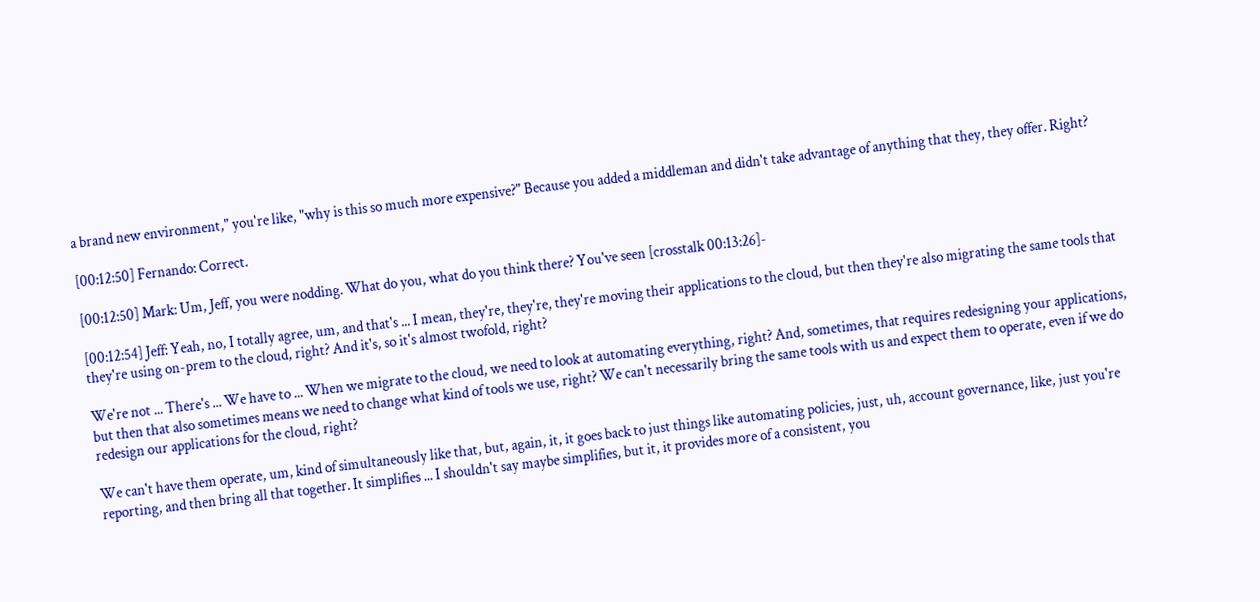a brand new environment," you're like, "why is this so much more expensive?" Because you added a middleman and didn't take advantage of anything that they, they offer. Right?

[00:12:50] Fernando: Correct.

[00:12:50] Mark: Um, Jeff, you were nodding. What do you, what do you think there? You've seen [crosstalk 00:13:26]-

[00:12:54] Jeff: Yeah, no, I totally agree, um, and that's ... I mean, they're, they're, they're moving their applications to the cloud, but then they're also migrating the same tools that they're using on-prem to the cloud, right? And it's, so it's almost twofold, right?

We're not ... There's ... We have to ... When we migrate to the cloud, we need to look at automating everything, right? And, sometimes, that requires redesigning your applications, but then that also sometimes means we need to change what kind of tools we use, right? We can't necessarily bring the same tools with us and expect them to operate, even if we do redesign our applications for the cloud, right?

We can't have them operate, um, kind of simultaneously like that, but, again, it, it goes back to just things like automating policies, just, uh, account governance, like, just you're reporting, and then bring all that together. It simplifies ... I shouldn't say maybe simplifies, but it, it provides more of a consistent, you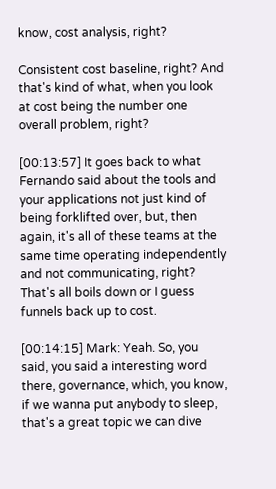know, cost analysis, right?

Consistent cost baseline, right? And that's kind of what, when you look at cost being the number one overall problem, right?

[00:13:57] It goes back to what Fernando said about the tools and your applications not just kind of being forklifted over, but, then again, it's all of these teams at the same time operating independently and not communicating, right? That's all boils down or I guess funnels back up to cost.

[00:14:15] Mark: Yeah. So, you said, you said a interesting word there, governance, which, you know, if we wanna put anybody to sleep, that's a great topic we can dive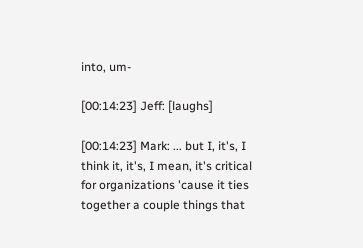into, um-

[00:14:23] Jeff: [laughs]

[00:14:23] Mark: ... but I, it's, I think it, it's, I mean, it's critical for organizations 'cause it ties together a couple things that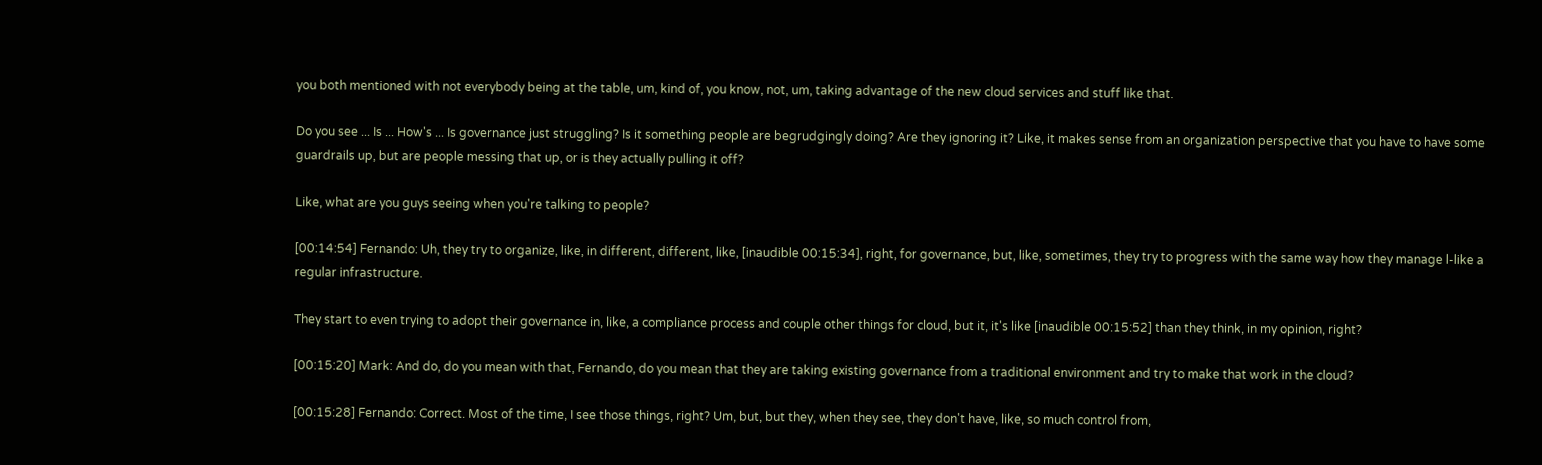you both mentioned with not everybody being at the table, um, kind of, you know, not, um, taking advantage of the new cloud services and stuff like that.

Do you see ... Is ... How's ... Is governance just struggling? Is it something people are begrudgingly doing? Are they ignoring it? Like, it makes sense from an organization perspective that you have to have some guardrails up, but are people messing that up, or is they actually pulling it off?

Like, what are you guys seeing when you're talking to people?

[00:14:54] Fernando: Uh, they try to organize, like, in different, different, like, [inaudible 00:15:34], right, for governance, but, like, sometimes, they try to progress with the same way how they manage l-like a regular infrastructure.

They start to even trying to adopt their governance in, like, a compliance process and couple other things for cloud, but it, it's like [inaudible 00:15:52] than they think, in my opinion, right?

[00:15:20] Mark: And do, do you mean with that, Fernando, do you mean that they are taking existing governance from a traditional environment and try to make that work in the cloud?

[00:15:28] Fernando: Correct. Most of the time, I see those things, right? Um, but, but they, when they see, they don't have, like, so much control from,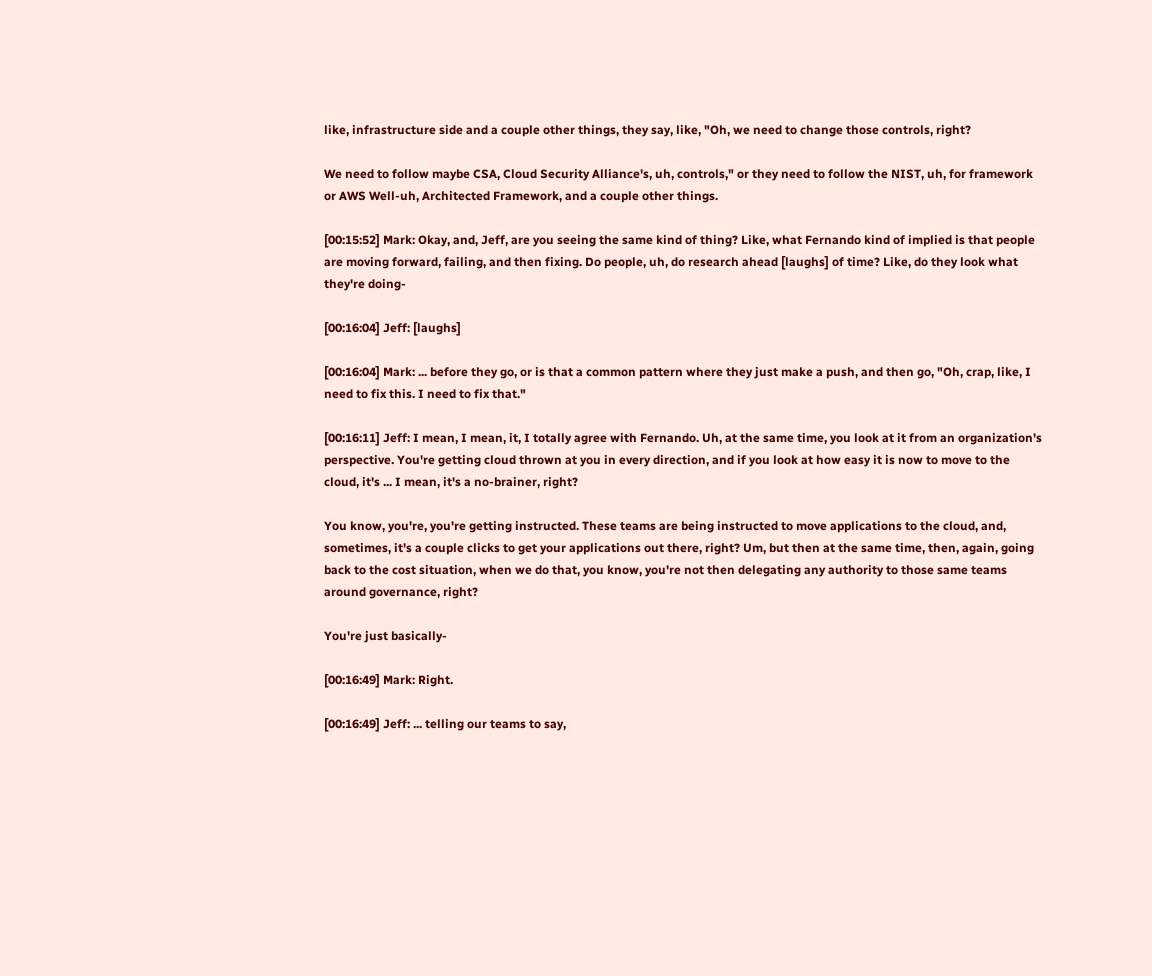like, infrastructure side and a couple other things, they say, like, "Oh, we need to change those controls, right?

We need to follow maybe CSA, Cloud Security Alliance's, uh, controls," or they need to follow the NIST, uh, for framework or AWS Well-uh, Architected Framework, and a couple other things.

[00:15:52] Mark: Okay, and, Jeff, are you seeing the same kind of thing? Like, what Fernando kind of implied is that people are moving forward, failing, and then fixing. Do people, uh, do research ahead [laughs] of time? Like, do they look what they're doing-

[00:16:04] Jeff: [laughs]

[00:16:04] Mark: ... before they go, or is that a common pattern where they just make a push, and then go, "Oh, crap, like, I need to fix this. I need to fix that."

[00:16:11] Jeff: I mean, I mean, it, I totally agree with Fernando. Uh, at the same time, you look at it from an organization's perspective. You're getting cloud thrown at you in every direction, and if you look at how easy it is now to move to the cloud, it's ... I mean, it's a no-brainer, right?

You know, you're, you're getting instructed. These teams are being instructed to move applications to the cloud, and, sometimes, it's a couple clicks to get your applications out there, right? Um, but then at the same time, then, again, going back to the cost situation, when we do that, you know, you're not then delegating any authority to those same teams around governance, right?

You're just basically-

[00:16:49] Mark: Right.

[00:16:49] Jeff: ... telling our teams to say,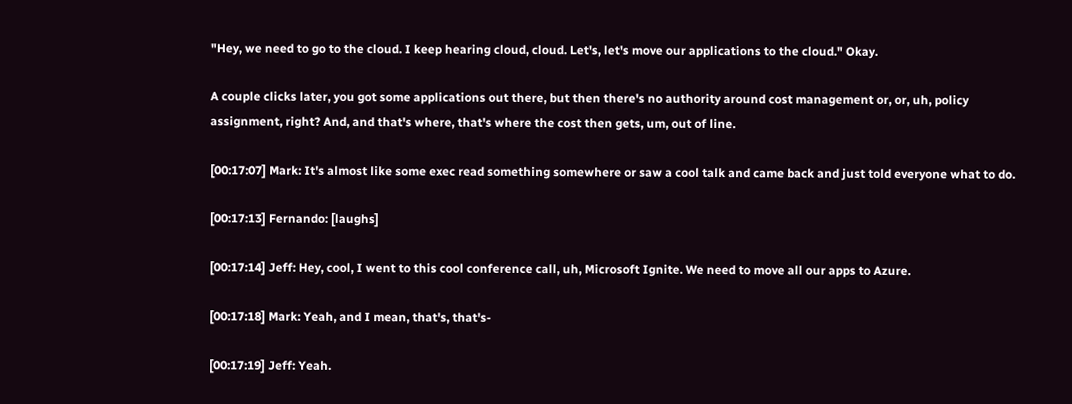"Hey, we need to go to the cloud. I keep hearing cloud, cloud. Let's, let's move our applications to the cloud." Okay.

A couple clicks later, you got some applications out there, but then there's no authority around cost management or, or, uh, policy assignment, right? And, and that's where, that's where the cost then gets, um, out of line.

[00:17:07] Mark: It's almost like some exec read something somewhere or saw a cool talk and came back and just told everyone what to do.

[00:17:13] Fernando: [laughs]

[00:17:14] Jeff: Hey, cool, I went to this cool conference call, uh, Microsoft Ignite. We need to move all our apps to Azure.

[00:17:18] Mark: Yeah, and I mean, that's, that's-

[00:17:19] Jeff: Yeah.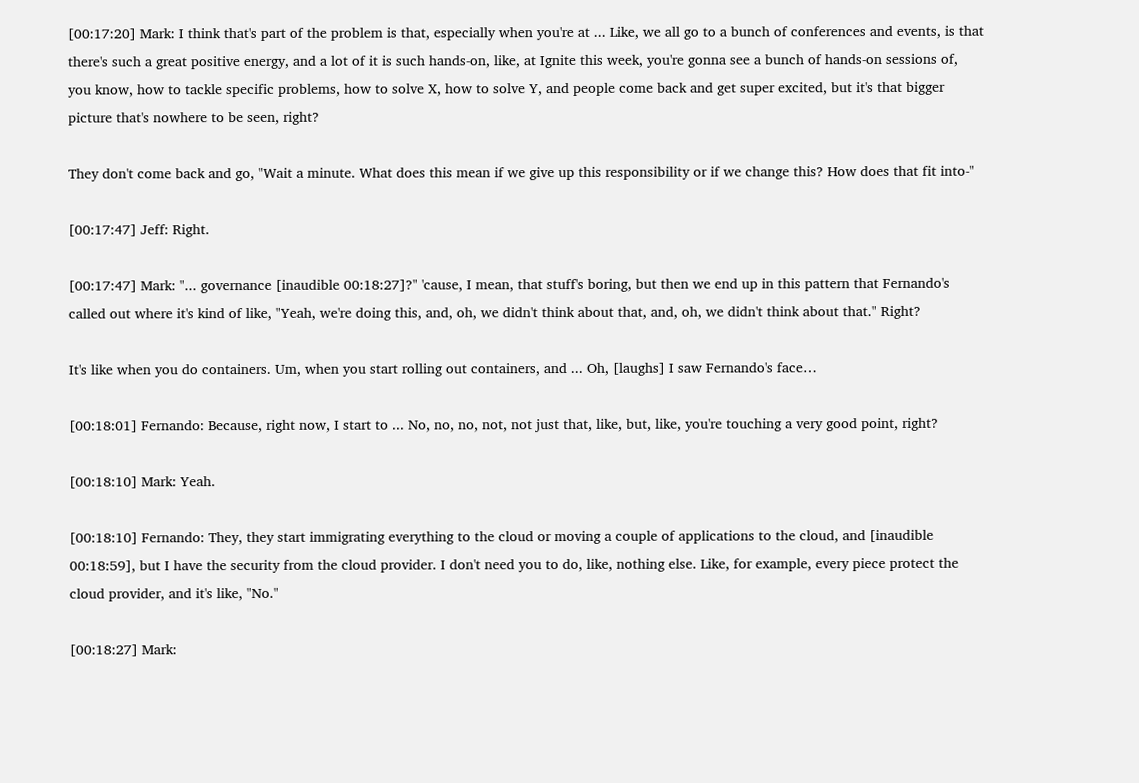[00:17:20] Mark: I think that's part of the problem is that, especially when you're at ... Like, we all go to a bunch of conferences and events, is that there's such a great positive energy, and a lot of it is such hands-on, like, at Ignite this week, you're gonna see a bunch of hands-on sessions of, you know, how to tackle specific problems, how to solve X, how to solve Y, and people come back and get super excited, but it's that bigger picture that's nowhere to be seen, right?

They don't come back and go, "Wait a minute. What does this mean if we give up this responsibility or if we change this? How does that fit into-"

[00:17:47] Jeff: Right.

[00:17:47] Mark: "... governance [inaudible 00:18:27]?" 'cause, I mean, that stuff's boring, but then we end up in this pattern that Fernando's called out where it's kind of like, "Yeah, we're doing this, and, oh, we didn't think about that, and, oh, we didn't think about that." Right?

It's like when you do containers. Um, when you start rolling out containers, and ... Oh, [laughs] I saw Fernando's face…

[00:18:01] Fernando: Because, right now, I start to ... No, no, no, not, not just that, like, but, like, you're touching a very good point, right?

[00:18:10] Mark: Yeah.

[00:18:10] Fernando: They, they start immigrating everything to the cloud or moving a couple of applications to the cloud, and [inaudible 00:18:59], but I have the security from the cloud provider. I don't need you to do, like, nothing else. Like, for example, every piece protect the cloud provider, and it's like, "No."

[00:18:27] Mark: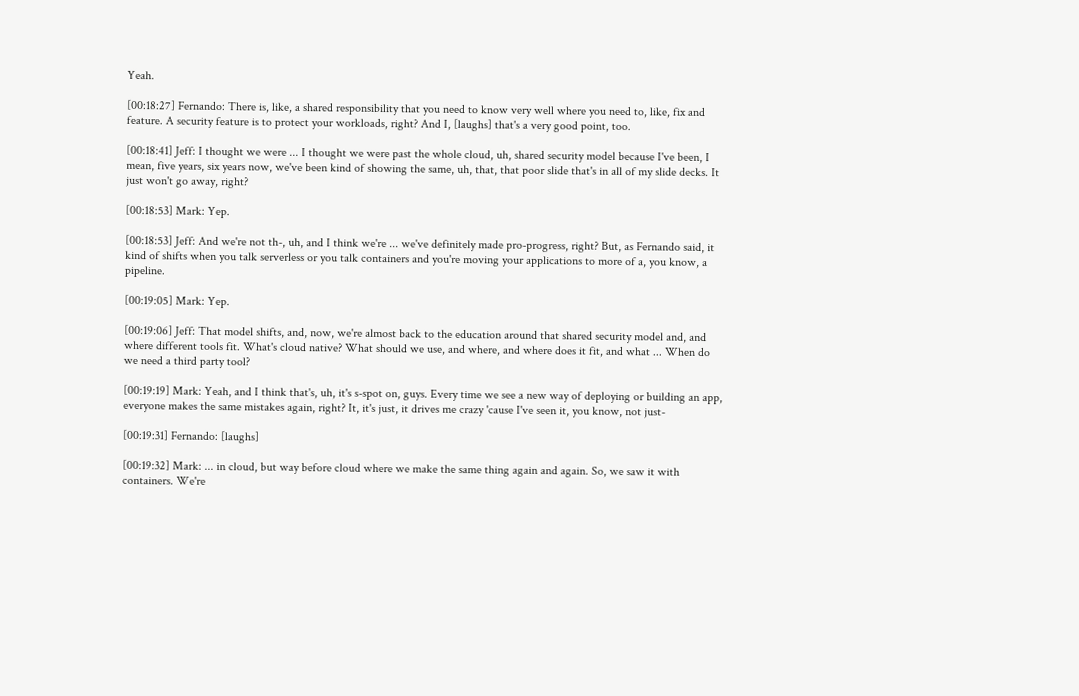Yeah.

[00:18:27] Fernando: There is, like, a shared responsibility that you need to know very well where you need to, like, fix and feature. A security feature is to protect your workloads, right? And I, [laughs] that's a very good point, too.

[00:18:41] Jeff: I thought we were ... I thought we were past the whole cloud, uh, shared security model because I've been, I mean, five years, six years now, we've been kind of showing the same, uh, that, that poor slide that's in all of my slide decks. It just won't go away, right?

[00:18:53] Mark: Yep.

[00:18:53] Jeff: And we're not th-, uh, and I think we're ... we've definitely made pro-progress, right? But, as Fernando said, it kind of shifts when you talk serverless or you talk containers and you're moving your applications to more of a, you know, a pipeline.

[00:19:05] Mark: Yep.

[00:19:06] Jeff: That model shifts, and, now, we're almost back to the education around that shared security model and, and where different tools fit. What's cloud native? What should we use, and where, and where does it fit, and what ... When do we need a third party tool?

[00:19:19] Mark: Yeah, and I think that's, uh, it's s-spot on, guys. Every time we see a new way of deploying or building an app, everyone makes the same mistakes again, right? It, it's just, it drives me crazy 'cause I've seen it, you know, not just-

[00:19:31] Fernando: [laughs]

[00:19:32] Mark: ... in cloud, but way before cloud where we make the same thing again and again. So, we saw it with containers. We're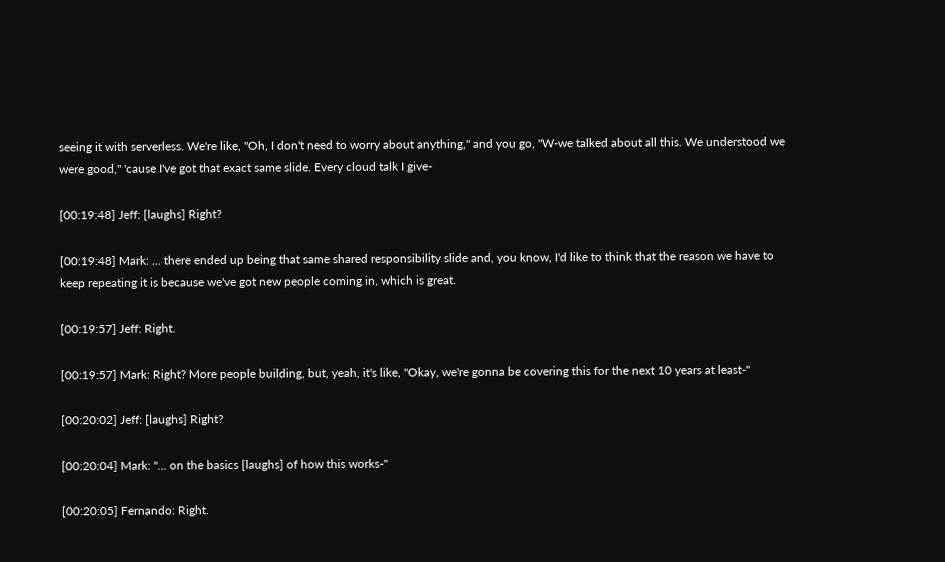seeing it with serverless. We're like, "Oh, I don't need to worry about anything," and you go, "W-we talked about all this. We understood we were good," 'cause I've got that exact same slide. Every cloud talk I give-

[00:19:48] Jeff: [laughs] Right?

[00:19:48] Mark: ... there ended up being that same shared responsibility slide and, you know, I'd like to think that the reason we have to keep repeating it is because we've got new people coming in, which is great.

[00:19:57] Jeff: Right.

[00:19:57] Mark: Right? More people building, but, yeah, it's like, "Okay, we're gonna be covering this for the next 10 years at least-"

[00:20:02] Jeff: [laughs] Right?

[00:20:04] Mark: "... on the basics [laughs] of how this works-"

[00:20:05] Fernando: Right.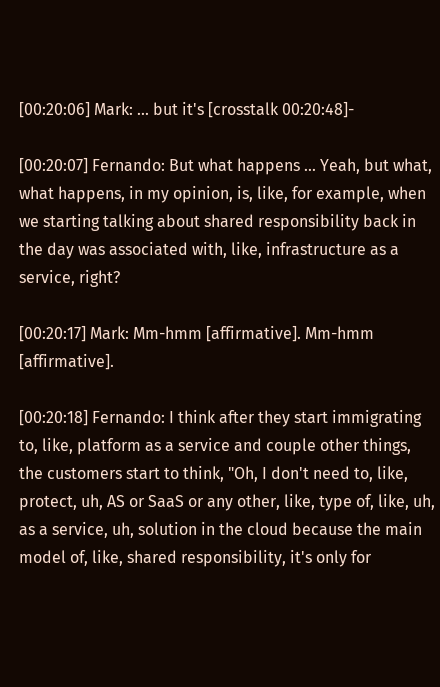[00:20:06] Mark: ... but it's [crosstalk 00:20:48]-

[00:20:07] Fernando: But what happens ... Yeah, but what, what happens, in my opinion, is, like, for example, when we starting talking about shared responsibility back in the day was associated with, like, infrastructure as a service, right?

[00:20:17] Mark: Mm-hmm [affirmative]. Mm-hmm [affirmative].

[00:20:18] Fernando: I think after they start immigrating to, like, platform as a service and couple other things, the customers start to think, "Oh, I don't need to, like, protect, uh, AS or SaaS or any other, like, type of, like, uh, as a service, uh, solution in the cloud because the main model of, like, shared responsibility, it's only for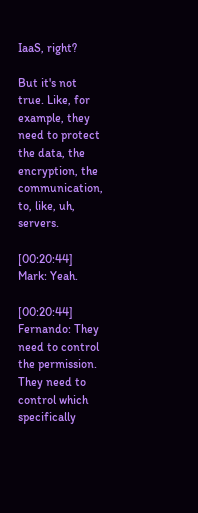IaaS, right?

But it's not true. Like, for example, they need to protect the data, the encryption, the communication, to, like, uh, servers.

[00:20:44] Mark: Yeah.

[00:20:44] Fernando: They need to control the permission. They need to control which specifically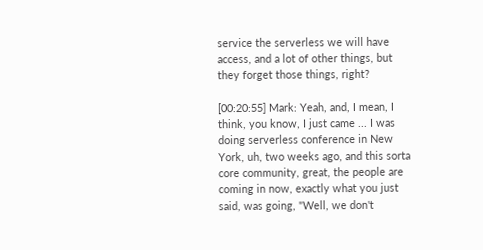service the serverless we will have access, and a lot of other things, but they forget those things, right?

[00:20:55] Mark: Yeah, and, I mean, I think, you know, I just came ... I was doing serverless conference in New York, uh, two weeks ago, and this sorta core community, great, the people are coming in now, exactly what you just said, was going, "Well, we don't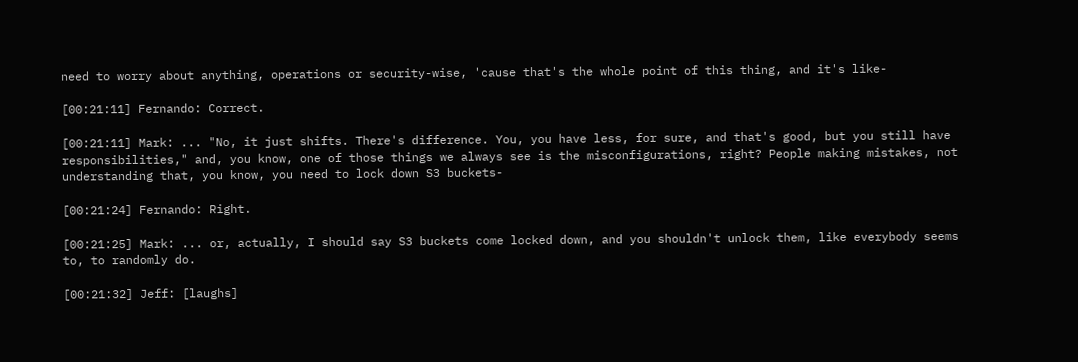need to worry about anything, operations or security-wise, 'cause that's the whole point of this thing, and it's like-

[00:21:11] Fernando: Correct.

[00:21:11] Mark: ... "No, it just shifts. There's difference. You, you have less, for sure, and that's good, but you still have responsibilities," and, you know, one of those things we always see is the misconfigurations, right? People making mistakes, not understanding that, you know, you need to lock down S3 buckets-

[00:21:24] Fernando: Right.

[00:21:25] Mark: ... or, actually, I should say S3 buckets come locked down, and you shouldn't unlock them, like everybody seems to, to randomly do.

[00:21:32] Jeff: [laughs]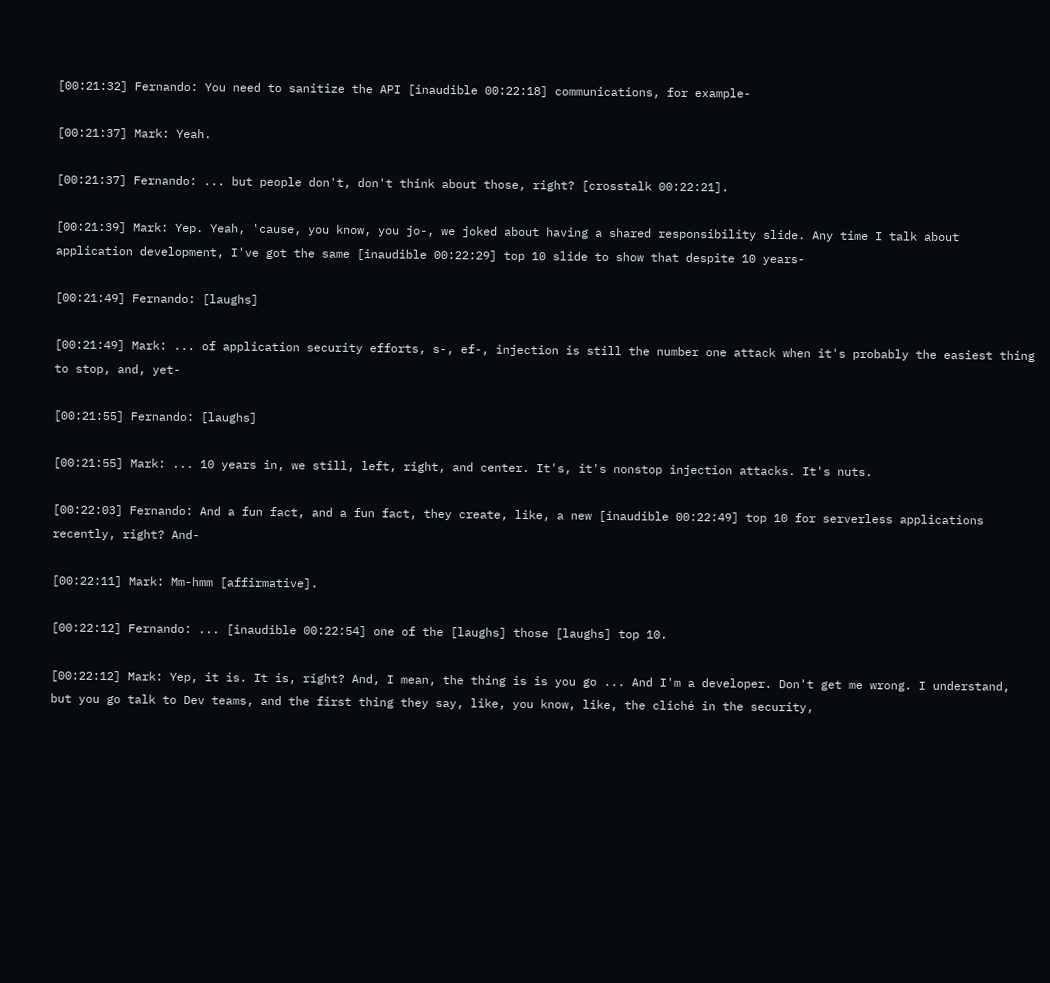[00:21:32] Fernando: You need to sanitize the API [inaudible 00:22:18] communications, for example-

[00:21:37] Mark: Yeah.

[00:21:37] Fernando: ... but people don't, don't think about those, right? [crosstalk 00:22:21].

[00:21:39] Mark: Yep. Yeah, 'cause, you know, you jo-, we joked about having a shared responsibility slide. Any time I talk about application development, I've got the same [inaudible 00:22:29] top 10 slide to show that despite 10 years-

[00:21:49] Fernando: [laughs]

[00:21:49] Mark: ... of application security efforts, s-, ef-, injection is still the number one attack when it's probably the easiest thing to stop, and, yet-

[00:21:55] Fernando: [laughs]

[00:21:55] Mark: ... 10 years in, we still, left, right, and center. It's, it's nonstop injection attacks. It's nuts.

[00:22:03] Fernando: And a fun fact, and a fun fact, they create, like, a new [inaudible 00:22:49] top 10 for serverless applications recently, right? And-

[00:22:11] Mark: Mm-hmm [affirmative].

[00:22:12] Fernando: ... [inaudible 00:22:54] one of the [laughs] those [laughs] top 10.

[00:22:12] Mark: Yep, it is. It is, right? And, I mean, the thing is is you go ... And I'm a developer. Don't get me wrong. I understand, but you go talk to Dev teams, and the first thing they say, like, you know, like, the cliché in the security,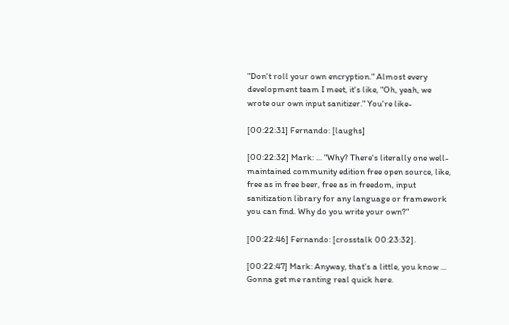"Don't roll your own encryption." Almost every development team I meet, it's like, "Oh, yeah, we wrote our own input sanitizer." You're like-

[00:22:31] Fernando: [laughs]

[00:22:32] Mark: ... "Why? There's literally one well-maintained community edition free open source, like, free as in free beer, free as in freedom, input sanitization library for any language or framework you can find. Why do you write your own?"

[00:22:46] Fernando: [crosstalk 00:23:32].

[00:22:47] Mark: Anyway, that's a little, you know ... Gonna get me ranting real quick here.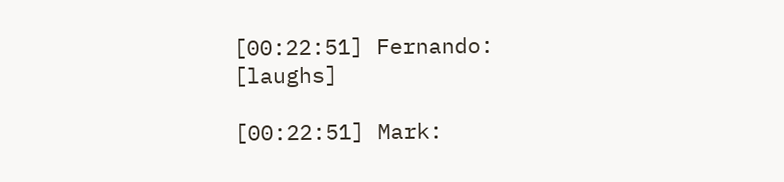[00:22:51] Fernando: [laughs]

[00:22:51] Mark: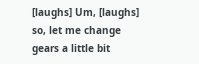[laughs] Um, [laughs] so, let me change gears a little bit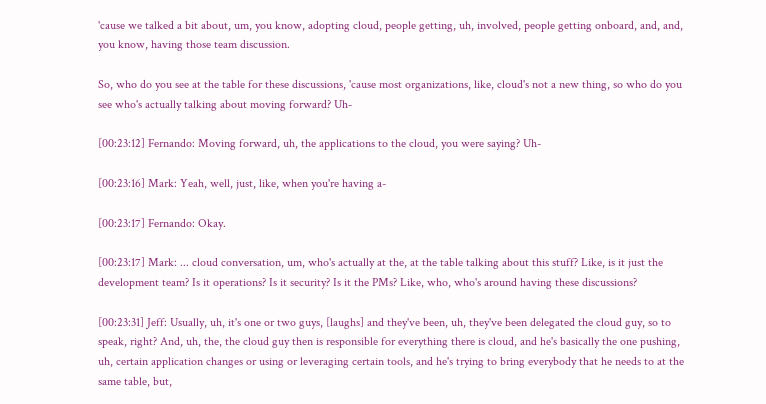'cause we talked a bit about, um, you know, adopting cloud, people getting, uh, involved, people getting onboard, and, and, you know, having those team discussion.

So, who do you see at the table for these discussions, 'cause most organizations, like, cloud's not a new thing, so who do you see who's actually talking about moving forward? Uh-

[00:23:12] Fernando: Moving forward, uh, the applications to the cloud, you were saying? Uh-

[00:23:16] Mark: Yeah, well, just, like, when you're having a-

[00:23:17] Fernando: Okay.

[00:23:17] Mark: ... cloud conversation, um, who's actually at the, at the table talking about this stuff? Like, is it just the development team? Is it operations? Is it security? Is it the PMs? Like, who, who's around having these discussions?

[00:23:31] Jeff: Usually, uh, it's one or two guys, [laughs] and they've been, uh, they've been delegated the cloud guy, so to speak, right? And, uh, the, the cloud guy then is responsible for everything there is cloud, and he's basically the one pushing, uh, certain application changes or using or leveraging certain tools, and he's trying to bring everybody that he needs to at the same table, but,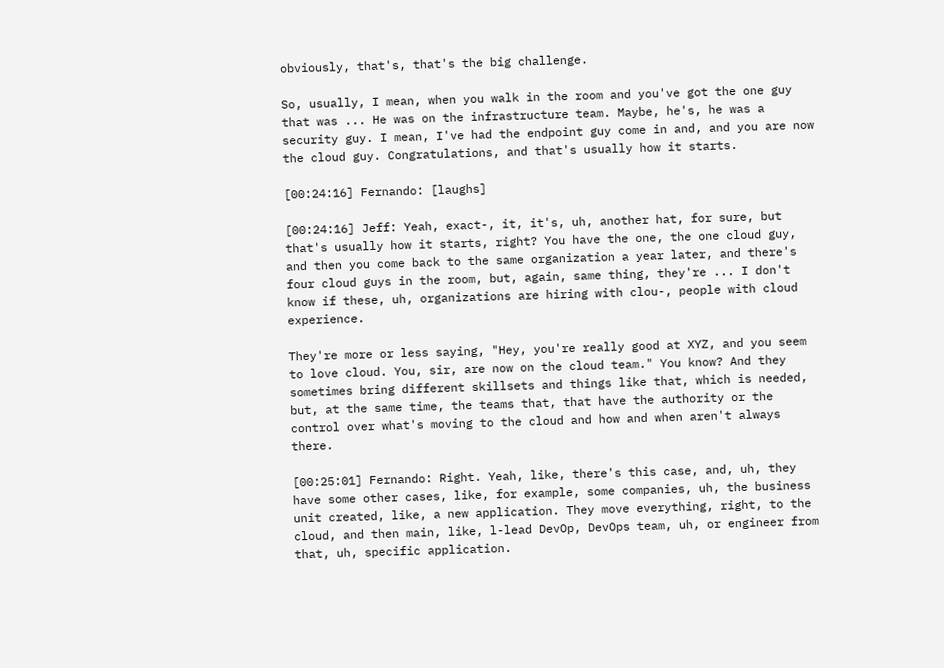obviously, that's, that's the big challenge.

So, usually, I mean, when you walk in the room and you've got the one guy that was ... He was on the infrastructure team. Maybe, he's, he was a security guy. I mean, I've had the endpoint guy come in and, and you are now the cloud guy. Congratulations, and that's usually how it starts.

[00:24:16] Fernando: [laughs]

[00:24:16] Jeff: Yeah, exact-, it, it's, uh, another hat, for sure, but that's usually how it starts, right? You have the one, the one cloud guy, and then you come back to the same organization a year later, and there's four cloud guys in the room, but, again, same thing, they're ... I don't know if these, uh, organizations are hiring with clou-, people with cloud experience.

They're more or less saying, "Hey, you're really good at XYZ, and you seem to love cloud. You, sir, are now on the cloud team." You know? And they sometimes bring different skillsets and things like that, which is needed, but, at the same time, the teams that, that have the authority or the control over what's moving to the cloud and how and when aren't always there.

[00:25:01] Fernando: Right. Yeah, like, there's this case, and, uh, they have some other cases, like, for example, some companies, uh, the business unit created, like, a new application. They move everything, right, to the cloud, and then main, like, l-lead DevOp, DevOps team, uh, or engineer from that, uh, specific application.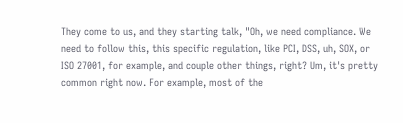They come to us, and they starting talk, "Oh, we need compliance. We need to follow this, this specific regulation, like PCI, DSS, uh, SOX, or ISO 27001, for example, and couple other things, right? Um, it's pretty common right now. For example, most of the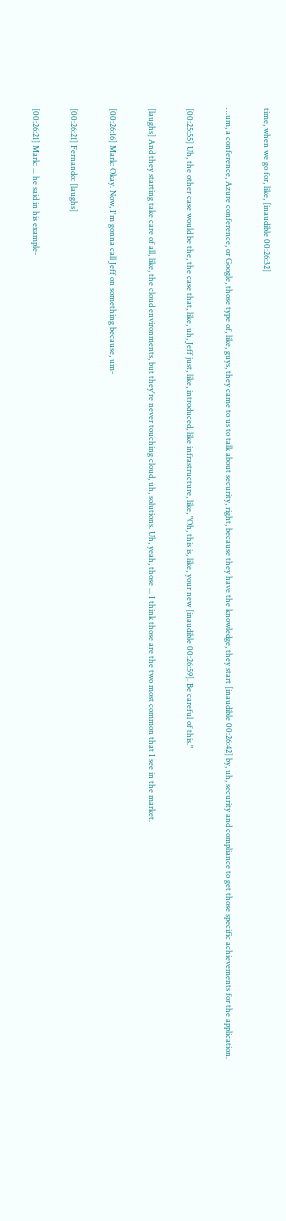time, when we go for, like, [inaudible 00:26:32]

…um, a conference, Azure conference, or Google, those type of, like, guys, they came to us to talk about security, right, because they have the knowledge, they start [inaudible 00:26:42] by, uh, security and compliance to get those specific achievements for the application.

[00:25:55] Uh, the other case would be the, the case that, like, uh, Jeff just, like, introduced, like infrastructure, like, "Oh, this is, like, your new [inaudible 00:26:59]. Be careful of this."

[laughs] And they starting take care of all, like, the cloud environments, but they're never touching cloud, uh, solutions. Uh, yeah, those ... I think those are the two most common that I see in the market.

[00:26:16] Mark: Okay. Now, I'm gonna call Jeff on something because, um-

[00:26:21] Fernando: [laughs]

[00:26:21] Mark: ... he said in his example-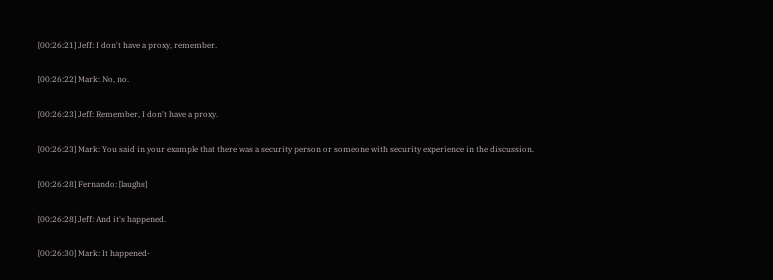[00:26:21] Jeff: I don't have a proxy, remember.

[00:26:22] Mark: No, no.

[00:26:23] Jeff: Remember, I don't have a proxy.

[00:26:23] Mark: You said in your example that there was a security person or someone with security experience in the discussion.

[00:26:28] Fernando: [laughs]

[00:26:28] Jeff: And it's happened.

[00:26:30] Mark: It happened-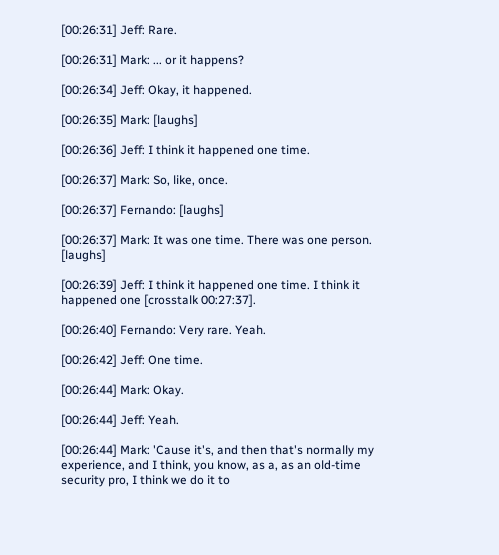[00:26:31] Jeff: Rare.

[00:26:31] Mark: ... or it happens?

[00:26:34] Jeff: Okay, it happened.

[00:26:35] Mark: [laughs]

[00:26:36] Jeff: I think it happened one time.

[00:26:37] Mark: So, like, once.

[00:26:37] Fernando: [laughs]

[00:26:37] Mark: It was one time. There was one person. [laughs]

[00:26:39] Jeff: I think it happened one time. I think it happened one [crosstalk 00:27:37].

[00:26:40] Fernando: Very rare. Yeah.

[00:26:42] Jeff: One time.

[00:26:44] Mark: Okay.

[00:26:44] Jeff: Yeah.

[00:26:44] Mark: 'Cause it's, and then that's normally my experience, and I think, you know, as a, as an old-time security pro, I think we do it to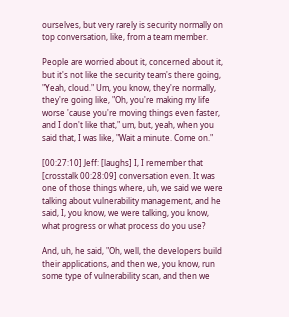ourselves, but very rarely is security normally on top conversation, like, from a team member.

People are worried about it, concerned about it, but it's not like the security team's there going, "Yeah, cloud." Um, you know, they're normally, they're going like, "Oh, you're making my life worse 'cause you're moving things even faster, and I don't like that," um, but, yeah, when you said that, I was like, "Wait a minute. Come on."

[00:27:10] Jeff: [laughs] I, I remember that [crosstalk 00:28:09] conversation even. It was one of those things where, uh, we said we were talking about vulnerability management, and he said, I, you know, we were talking, you know, what progress or what process do you use?

And, uh, he said, "Oh, well, the developers build their applications, and then we, you know, run some type of vulnerability scan, and then we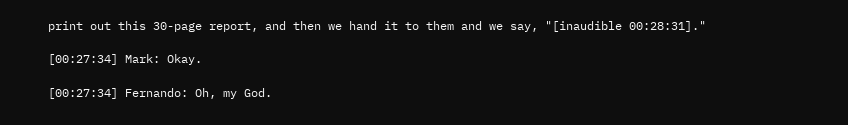print out this 30-page report, and then we hand it to them and we say, "[inaudible 00:28:31]."

[00:27:34] Mark: Okay.

[00:27:34] Fernando: Oh, my God.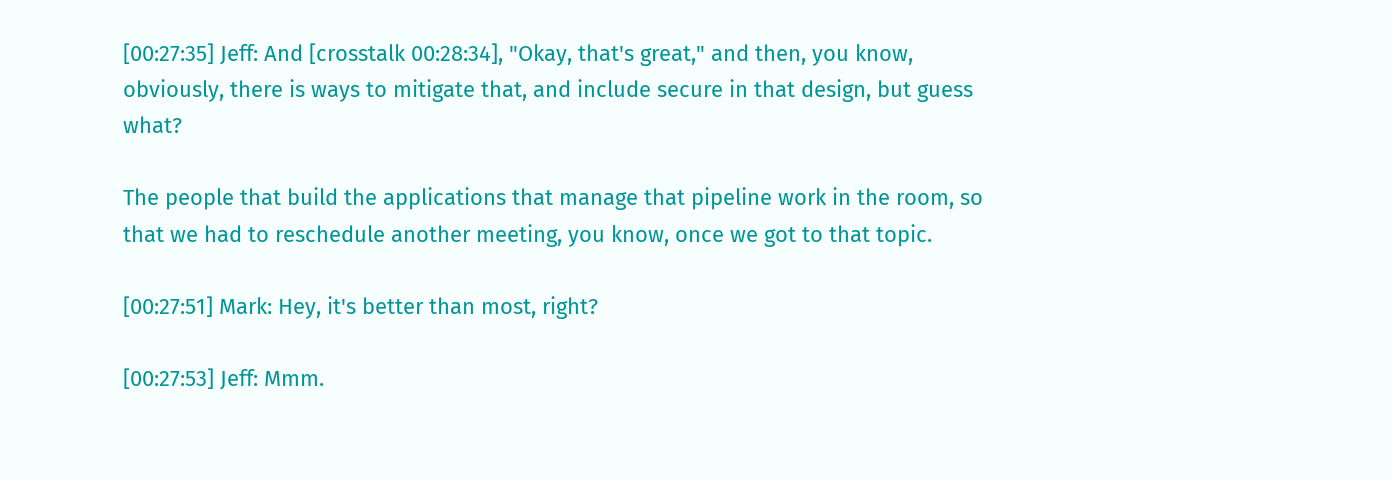[00:27:35] Jeff: And [crosstalk 00:28:34], "Okay, that's great," and then, you know, obviously, there is ways to mitigate that, and include secure in that design, but guess what?

The people that build the applications that manage that pipeline work in the room, so that we had to reschedule another meeting, you know, once we got to that topic.

[00:27:51] Mark: Hey, it's better than most, right?

[00:27:53] Jeff: Mmm.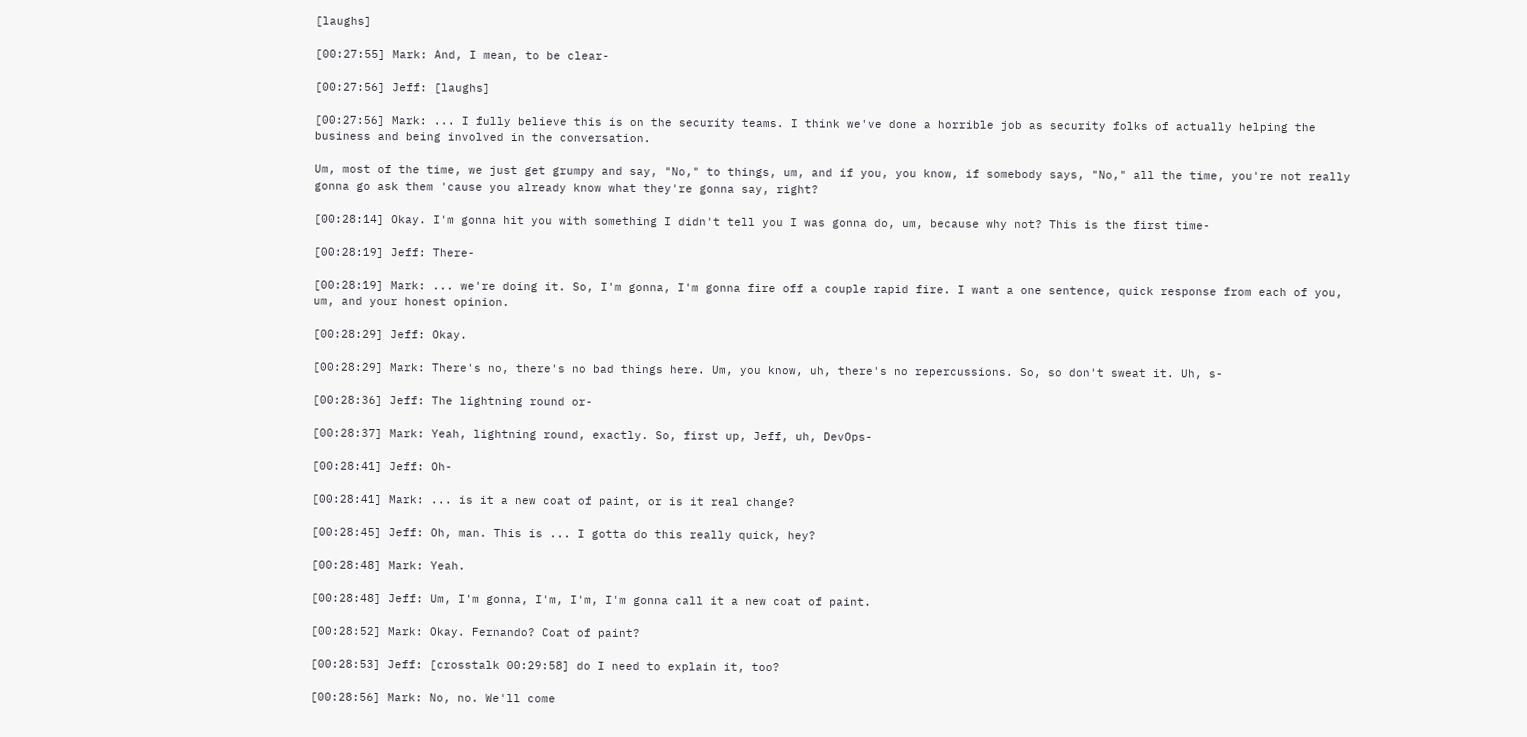[laughs]

[00:27:55] Mark: And, I mean, to be clear-

[00:27:56] Jeff: [laughs]

[00:27:56] Mark: ... I fully believe this is on the security teams. I think we've done a horrible job as security folks of actually helping the business and being involved in the conversation.

Um, most of the time, we just get grumpy and say, "No," to things, um, and if you, you know, if somebody says, "No," all the time, you're not really gonna go ask them 'cause you already know what they're gonna say, right?

[00:28:14] Okay. I'm gonna hit you with something I didn't tell you I was gonna do, um, because why not? This is the first time-

[00:28:19] Jeff: There-

[00:28:19] Mark: ... we're doing it. So, I'm gonna, I'm gonna fire off a couple rapid fire. I want a one sentence, quick response from each of you, um, and your honest opinion.

[00:28:29] Jeff: Okay.

[00:28:29] Mark: There's no, there's no bad things here. Um, you know, uh, there's no repercussions. So, so don't sweat it. Uh, s-

[00:28:36] Jeff: The lightning round or-

[00:28:37] Mark: Yeah, lightning round, exactly. So, first up, Jeff, uh, DevOps-

[00:28:41] Jeff: Oh-

[00:28:41] Mark: ... is it a new coat of paint, or is it real change?

[00:28:45] Jeff: Oh, man. This is ... I gotta do this really quick, hey?

[00:28:48] Mark: Yeah.

[00:28:48] Jeff: Um, I'm gonna, I'm, I'm, I'm gonna call it a new coat of paint.

[00:28:52] Mark: Okay. Fernando? Coat of paint?

[00:28:53] Jeff: [crosstalk 00:29:58] do I need to explain it, too?

[00:28:56] Mark: No, no. We'll come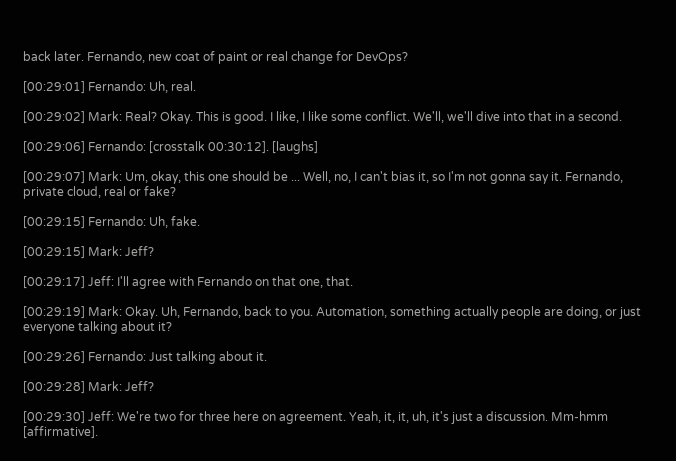back later. Fernando, new coat of paint or real change for DevOps?

[00:29:01] Fernando: Uh, real.

[00:29:02] Mark: Real? Okay. This is good. I like, I like some conflict. We'll, we'll dive into that in a second.

[00:29:06] Fernando: [crosstalk 00:30:12]. [laughs]

[00:29:07] Mark: Um, okay, this one should be ... Well, no, I can't bias it, so I'm not gonna say it. Fernando, private cloud, real or fake?

[00:29:15] Fernando: Uh, fake.

[00:29:15] Mark: Jeff?

[00:29:17] Jeff: I'll agree with Fernando on that one, that.

[00:29:19] Mark: Okay. Uh, Fernando, back to you. Automation, something actually people are doing, or just everyone talking about it?

[00:29:26] Fernando: Just talking about it.

[00:29:28] Mark: Jeff?

[00:29:30] Jeff: We're two for three here on agreement. Yeah, it, it, uh, it's just a discussion. Mm-hmm [affirmative].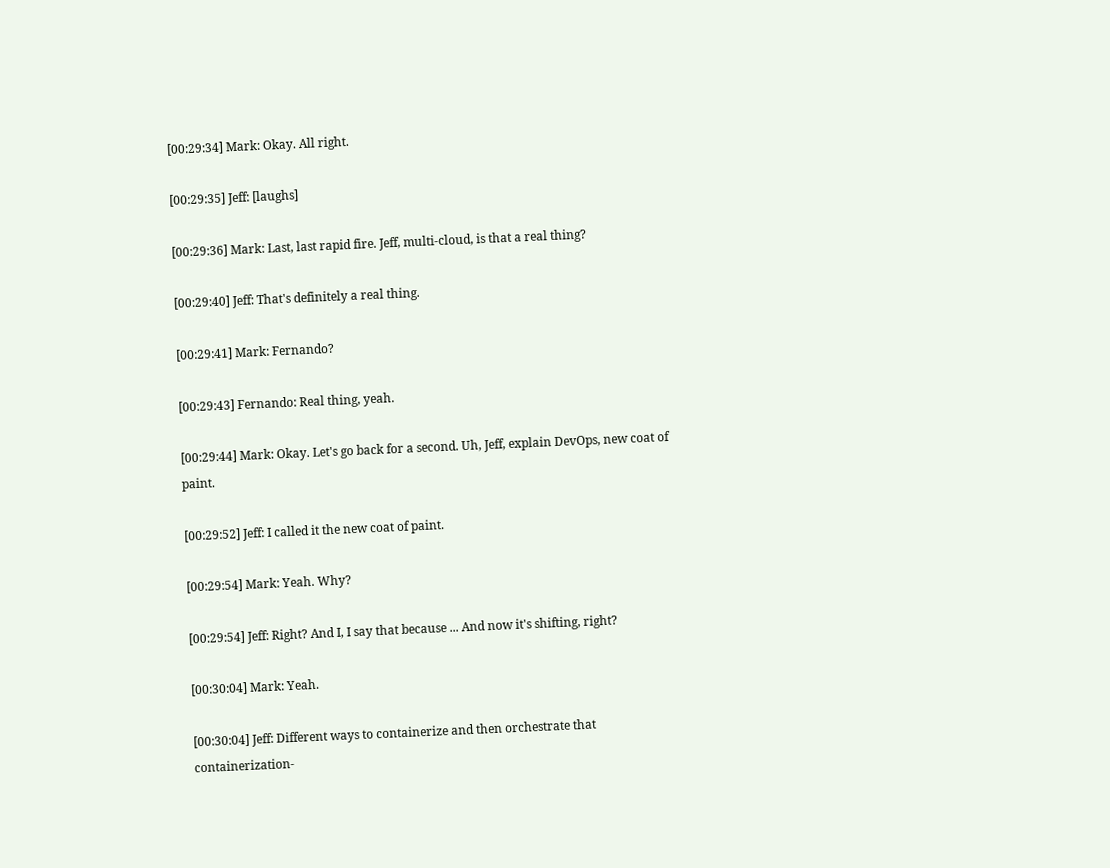[00:29:34] Mark: Okay. All right.

[00:29:35] Jeff: [laughs]

[00:29:36] Mark: Last, last rapid fire. Jeff, multi-cloud, is that a real thing?

[00:29:40] Jeff: That's definitely a real thing.

[00:29:41] Mark: Fernando?

[00:29:43] Fernando: Real thing, yeah.

[00:29:44] Mark: Okay. Let's go back for a second. Uh, Jeff, explain DevOps, new coat of paint.

[00:29:52] Jeff: I called it the new coat of paint.

[00:29:54] Mark: Yeah. Why?

[00:29:54] Jeff: Right? And I, I say that because ... And now it's shifting, right?

[00:30:04] Mark: Yeah.

[00:30:04] Jeff: Different ways to containerize and then orchestrate that containerization-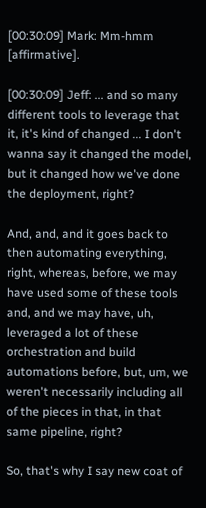[00:30:09] Mark: Mm-hmm [affirmative].

[00:30:09] Jeff: ... and so many different tools to leverage that it, it's kind of changed ... I don't wanna say it changed the model, but it changed how we've done the deployment, right?

And, and, and it goes back to then automating everything, right, whereas, before, we may have used some of these tools and, and we may have, uh, leveraged a lot of these orchestration and build automations before, but, um, we weren't necessarily including all of the pieces in that, in that same pipeline, right?

So, that's why I say new coat of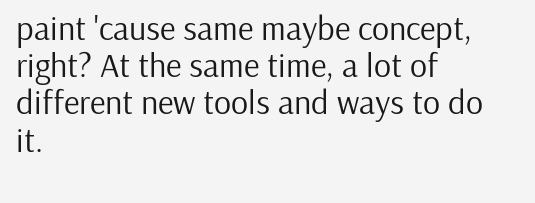paint 'cause same maybe concept, right? At the same time, a lot of different new tools and ways to do it.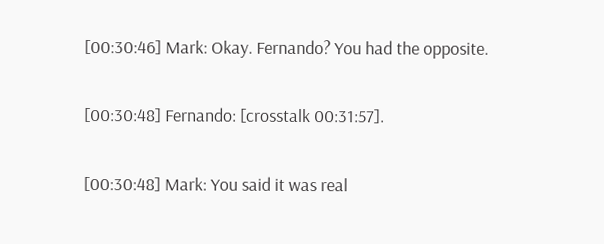[00:30:46] Mark: Okay. Fernando? You had the opposite.

[00:30:48] Fernando: [crosstalk 00:31:57].

[00:30:48] Mark: You said it was real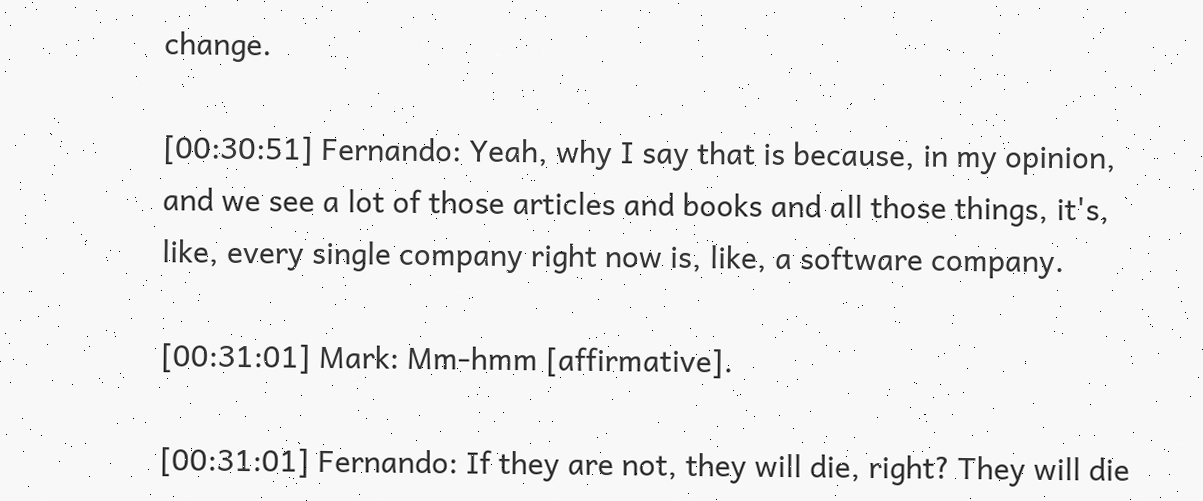change.

[00:30:51] Fernando: Yeah, why I say that is because, in my opinion, and we see a lot of those articles and books and all those things, it's, like, every single company right now is, like, a software company.

[00:31:01] Mark: Mm-hmm [affirmative].

[00:31:01] Fernando: If they are not, they will die, right? They will die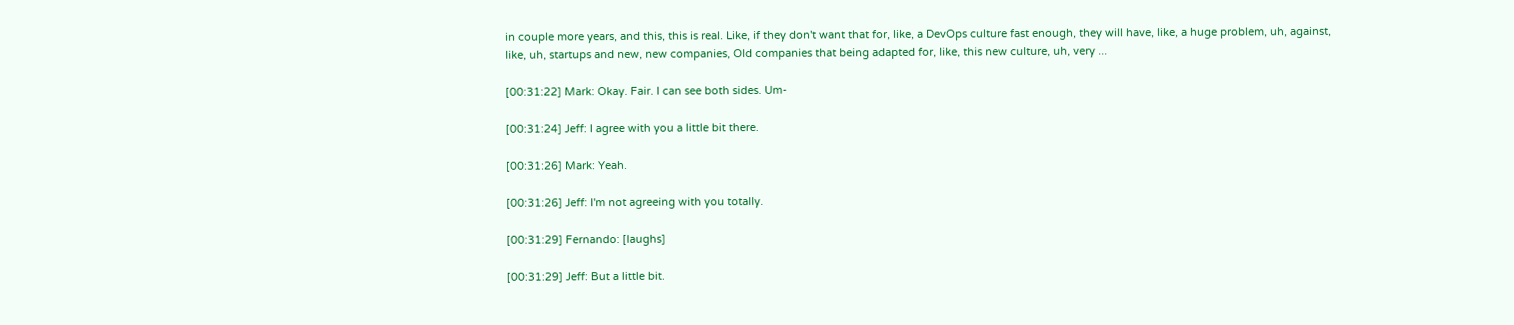in couple more years, and this, this is real. Like, if they don't want that for, like, a DevOps culture fast enough, they will have, like, a huge problem, uh, against, like, uh, startups and new, new companies, Old companies that being adapted for, like, this new culture, uh, very ...

[00:31:22] Mark: Okay. Fair. I can see both sides. Um-

[00:31:24] Jeff: I agree with you a little bit there.

[00:31:26] Mark: Yeah.

[00:31:26] Jeff: I'm not agreeing with you totally.

[00:31:29] Fernando: [laughs]

[00:31:29] Jeff: But a little bit.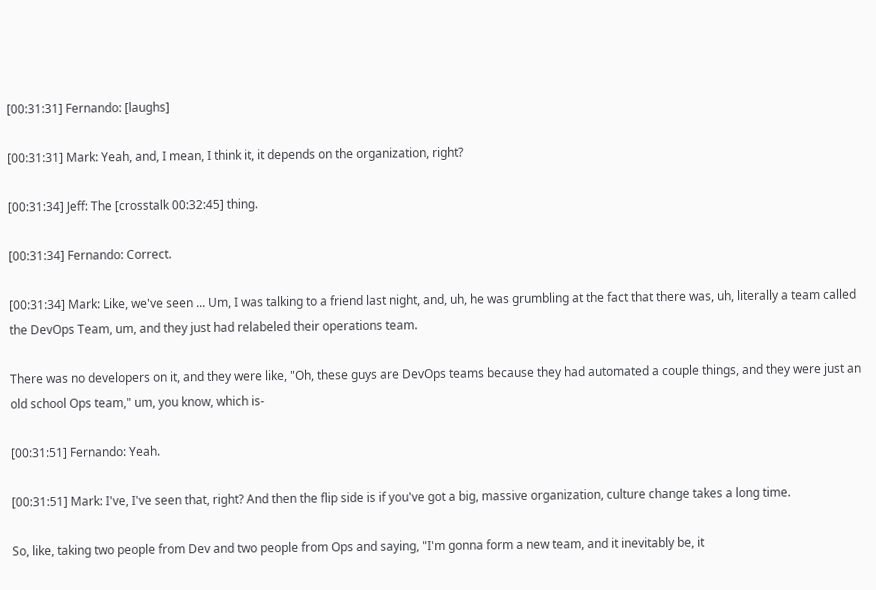[00:31:31] Fernando: [laughs]

[00:31:31] Mark: Yeah, and, I mean, I think it, it depends on the organization, right?

[00:31:34] Jeff: The [crosstalk 00:32:45] thing.

[00:31:34] Fernando: Correct.

[00:31:34] Mark: Like, we've seen ... Um, I was talking to a friend last night, and, uh, he was grumbling at the fact that there was, uh, literally a team called the DevOps Team, um, and they just had relabeled their operations team.

There was no developers on it, and they were like, "Oh, these guys are DevOps teams because they had automated a couple things, and they were just an old school Ops team," um, you know, which is-

[00:31:51] Fernando: Yeah.

[00:31:51] Mark: I've, I've seen that, right? And then the flip side is if you've got a big, massive organization, culture change takes a long time.

So, like, taking two people from Dev and two people from Ops and saying, "I'm gonna form a new team, and it inevitably be, it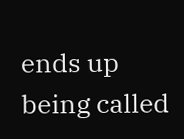ends up being called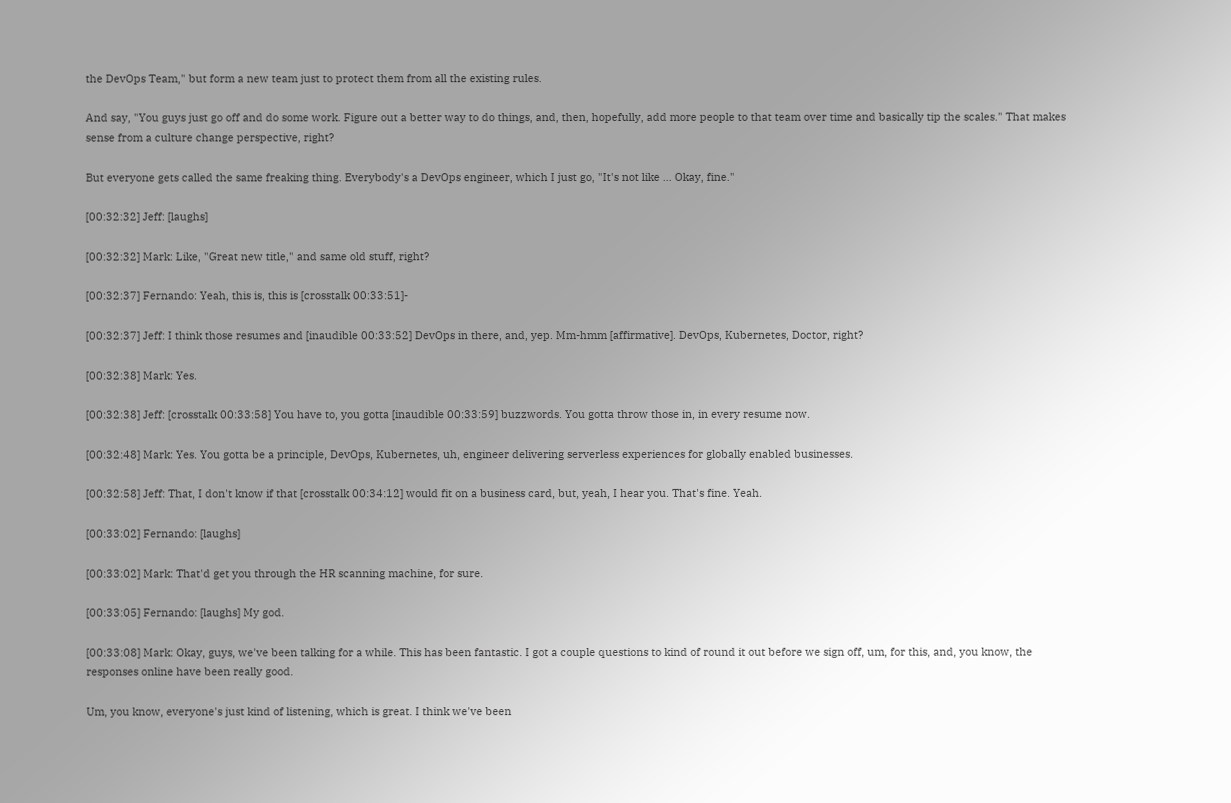the DevOps Team," but form a new team just to protect them from all the existing rules.

And say, "You guys just go off and do some work. Figure out a better way to do things, and, then, hopefully, add more people to that team over time and basically tip the scales." That makes sense from a culture change perspective, right?

But everyone gets called the same freaking thing. Everybody's a DevOps engineer, which I just go, "It's not like ... Okay, fine."

[00:32:32] Jeff: [laughs]

[00:32:32] Mark: Like, "Great new title," and same old stuff, right?

[00:32:37] Fernando: Yeah, this is, this is [crosstalk 00:33:51]-

[00:32:37] Jeff: I think those resumes and [inaudible 00:33:52] DevOps in there, and, yep. Mm-hmm [affirmative]. DevOps, Kubernetes, Doctor, right?

[00:32:38] Mark: Yes.

[00:32:38] Jeff: [crosstalk 00:33:58] You have to, you gotta [inaudible 00:33:59] buzzwords. You gotta throw those in, in every resume now.

[00:32:48] Mark: Yes. You gotta be a principle, DevOps, Kubernetes, uh, engineer delivering serverless experiences for globally enabled businesses.

[00:32:58] Jeff: That, I don't know if that [crosstalk 00:34:12] would fit on a business card, but, yeah, I hear you. That's fine. Yeah.

[00:33:02] Fernando: [laughs]

[00:33:02] Mark: That'd get you through the HR scanning machine, for sure.

[00:33:05] Fernando: [laughs] My god.

[00:33:08] Mark: Okay, guys, we've been talking for a while. This has been fantastic. I got a couple questions to kind of round it out before we sign off, um, for this, and, you know, the responses online have been really good.

Um, you know, everyone's just kind of listening, which is great. I think we've been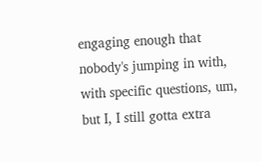engaging enough that nobody's jumping in with, with specific questions, um, but I, I still gotta extra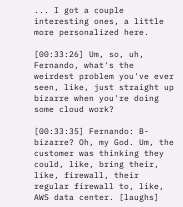... I got a couple interesting ones, a little more personalized here.

[00:33:26] Um, so, uh, Fernando, what's the weirdest problem you've ever seen, like, just straight up bizarre when you're doing some cloud work?

[00:33:35] Fernando: B-bizarre? Oh, my God. Um, the customer was thinking they could, like, bring their, like, firewall, their regular firewall to, like, AWS data center. [laughs]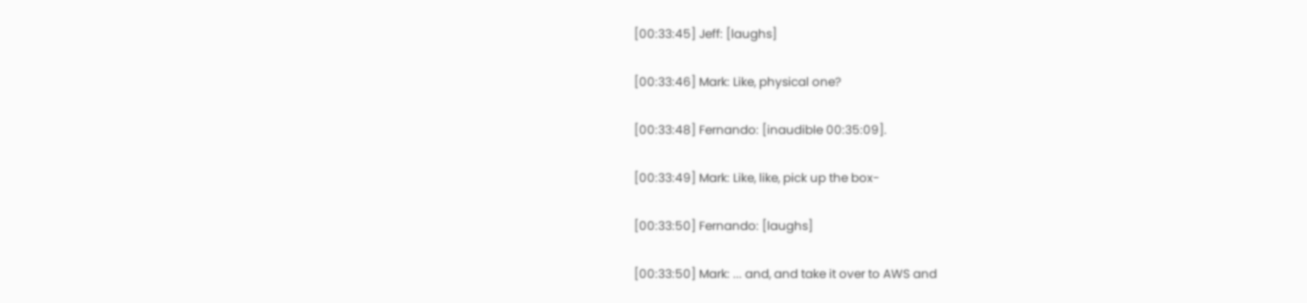[00:33:45] Jeff: [laughs]

[00:33:46] Mark: Like, physical one?

[00:33:48] Fernando: [inaudible 00:35:09].

[00:33:49] Mark: Like, like, pick up the box-

[00:33:50] Fernando: [laughs]

[00:33:50] Mark: ... and, and take it over to AWS and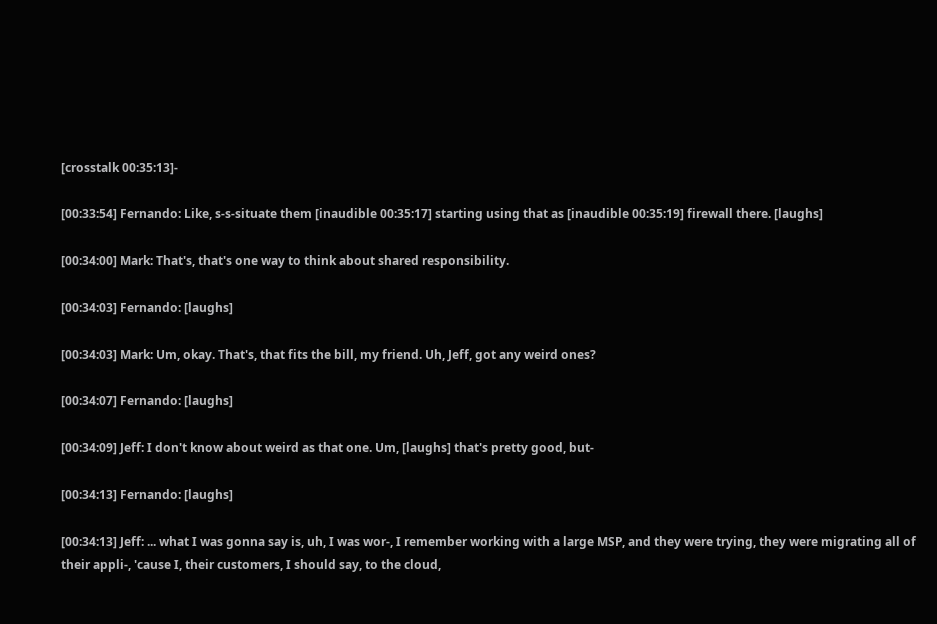[crosstalk 00:35:13]-

[00:33:54] Fernando: Like, s-s-situate them [inaudible 00:35:17] starting using that as [inaudible 00:35:19] firewall there. [laughs]

[00:34:00] Mark: That's, that's one way to think about shared responsibility.

[00:34:03] Fernando: [laughs]

[00:34:03] Mark: Um, okay. That's, that fits the bill, my friend. Uh, Jeff, got any weird ones?

[00:34:07] Fernando: [laughs]

[00:34:09] Jeff: I don't know about weird as that one. Um, [laughs] that's pretty good, but-

[00:34:13] Fernando: [laughs]

[00:34:13] Jeff: ... what I was gonna say is, uh, I was wor-, I remember working with a large MSP, and they were trying, they were migrating all of their appli-, 'cause I, their customers, I should say, to the cloud,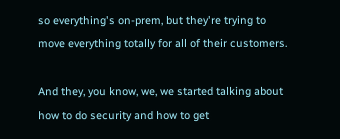so everything's on-prem, but they're trying to move everything totally for all of their customers.

And they, you know, we, we started talking about how to do security and how to get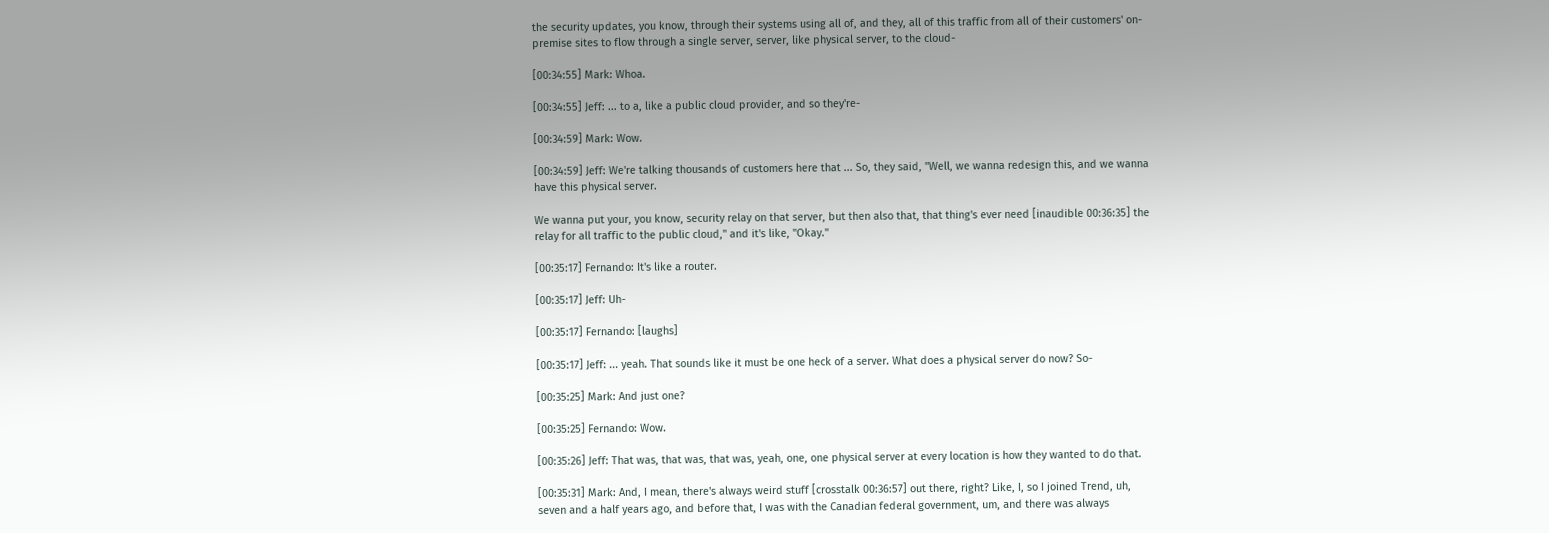the security updates, you know, through their systems using all of, and they, all of this traffic from all of their customers' on-premise sites to flow through a single server, server, like physical server, to the cloud-

[00:34:55] Mark: Whoa.

[00:34:55] Jeff: ... to a, like a public cloud provider, and so they're-

[00:34:59] Mark: Wow.

[00:34:59] Jeff: We're talking thousands of customers here that ... So, they said, "Well, we wanna redesign this, and we wanna have this physical server.

We wanna put your, you know, security relay on that server, but then also that, that thing's ever need [inaudible 00:36:35] the relay for all traffic to the public cloud," and it's like, "Okay."

[00:35:17] Fernando: It's like a router.

[00:35:17] Jeff: Uh-

[00:35:17] Fernando: [laughs]

[00:35:17] Jeff: ... yeah. That sounds like it must be one heck of a server. What does a physical server do now? So-

[00:35:25] Mark: And just one?

[00:35:25] Fernando: Wow.

[00:35:26] Jeff: That was, that was, that was, yeah, one, one physical server at every location is how they wanted to do that.

[00:35:31] Mark: And, I mean, there's always weird stuff [crosstalk 00:36:57] out there, right? Like, I, so I joined Trend, uh, seven and a half years ago, and before that, I was with the Canadian federal government, um, and there was always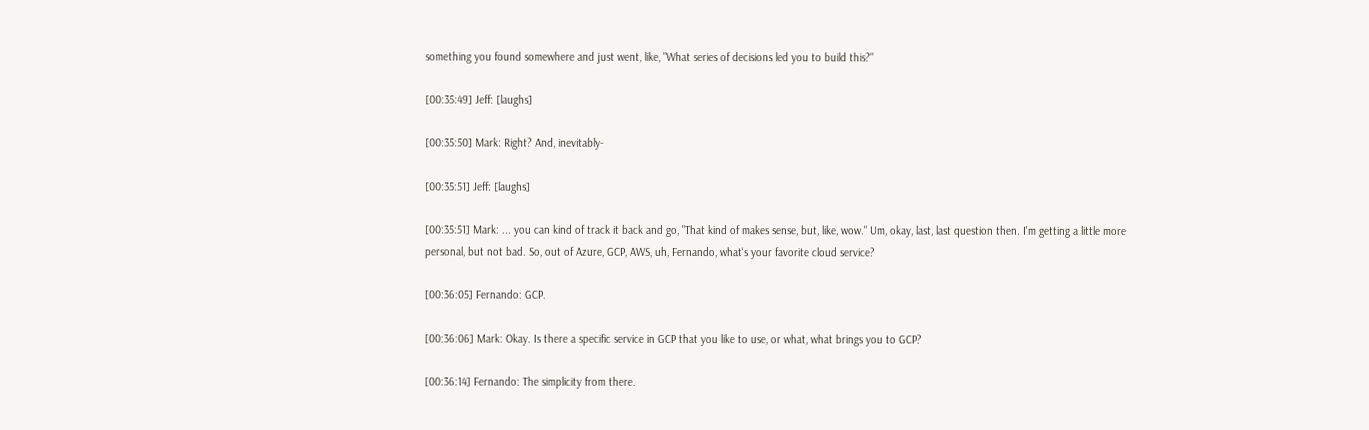something you found somewhere and just went, like, "What series of decisions led you to build this?"

[00:35:49] Jeff: [laughs]

[00:35:50] Mark: Right? And, inevitably-

[00:35:51] Jeff: [laughs]

[00:35:51] Mark: ... you can kind of track it back and go, "That kind of makes sense, but, like, wow." Um, okay, last, last question then. I'm getting a little more personal, but not bad. So, out of Azure, GCP, AWS, uh, Fernando, what's your favorite cloud service?

[00:36:05] Fernando: GCP.

[00:36:06] Mark: Okay. Is there a specific service in GCP that you like to use, or what, what brings you to GCP?

[00:36:14] Fernando: The simplicity from there.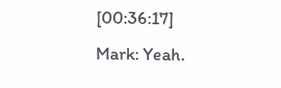[00:36:17] Mark: Yeah.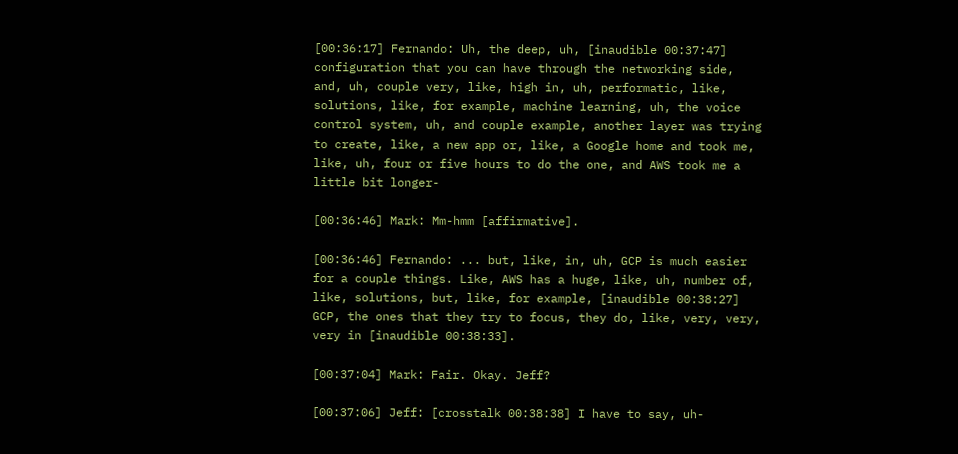[00:36:17] Fernando: Uh, the deep, uh, [inaudible 00:37:47] configuration that you can have through the networking side, and, uh, couple very, like, high in, uh, performatic, like, solutions, like, for example, machine learning, uh, the voice control system, uh, and couple example, another layer was trying to create, like, a new app or, like, a Google home and took me, like, uh, four or five hours to do the one, and AWS took me a little bit longer-

[00:36:46] Mark: Mm-hmm [affirmative].

[00:36:46] Fernando: ... but, like, in, uh, GCP is much easier for a couple things. Like, AWS has a huge, like, uh, number of, like, solutions, but, like, for example, [inaudible 00:38:27] GCP, the ones that they try to focus, they do, like, very, very, very in [inaudible 00:38:33].

[00:37:04] Mark: Fair. Okay. Jeff?

[00:37:06] Jeff: [crosstalk 00:38:38] I have to say, uh-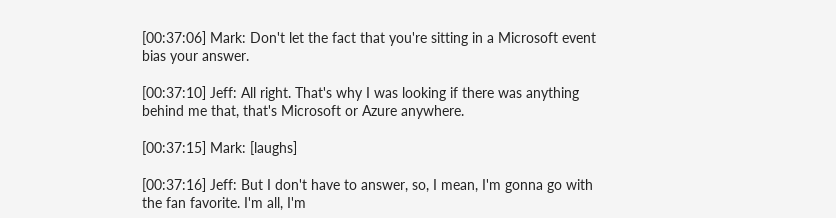[00:37:06] Mark: Don't let the fact that you're sitting in a Microsoft event bias your answer.

[00:37:10] Jeff: All right. That's why I was looking if there was anything behind me that, that's Microsoft or Azure anywhere.

[00:37:15] Mark: [laughs]

[00:37:16] Jeff: But I don't have to answer, so, I mean, I'm gonna go with the fan favorite. I'm all, I'm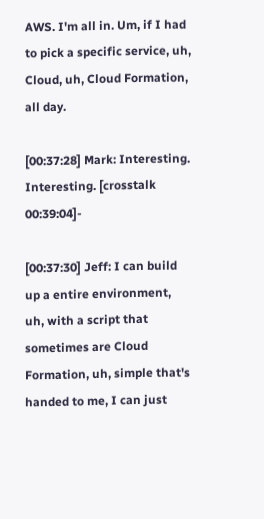AWS. I'm all in. Um, if I had to pick a specific service, uh, Cloud, uh, Cloud Formation, all day.

[00:37:28] Mark: Interesting. Interesting. [crosstalk 00:39:04]-

[00:37:30] Jeff: I can build up a entire environment, uh, with a script that sometimes are Cloud Formation, uh, simple that's handed to me, I can just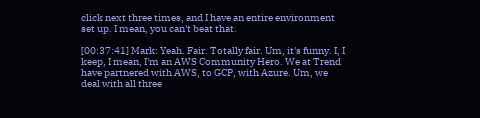click next three times, and I have an entire environment set up. I mean, you can't beat that.

[00:37:41] Mark: Yeah. Fair. Totally fair. Um, it's funny. I, I keep, I mean, I'm an AWS Community Hero. We at Trend have partnered with AWS, to GCP, with Azure. Um, we deal with all three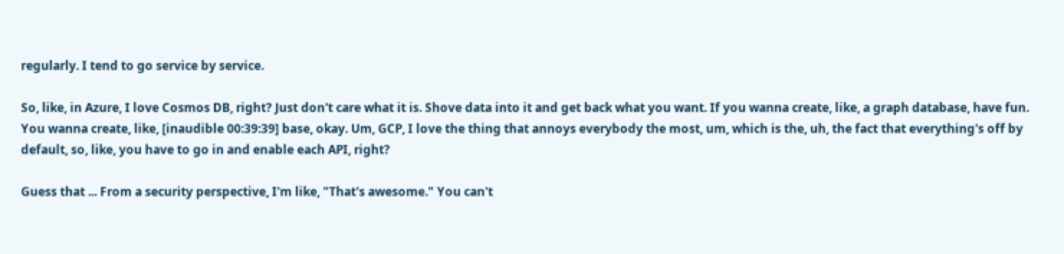regularly. I tend to go service by service.

So, like, in Azure, I love Cosmos DB, right? Just don't care what it is. Shove data into it and get back what you want. If you wanna create, like, a graph database, have fun. You wanna create, like, [inaudible 00:39:39] base, okay. Um, GCP, I love the thing that annoys everybody the most, um, which is the, uh, the fact that everything's off by default, so, like, you have to go in and enable each API, right?

Guess that ... From a security perspective, I'm like, "That's awesome." You can't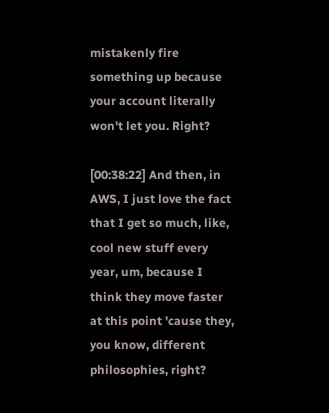mistakenly fire something up because your account literally won't let you. Right?

[00:38:22] And then, in AWS, I just love the fact that I get so much, like, cool new stuff every year, um, because I think they move faster at this point 'cause they, you know, different philosophies, right?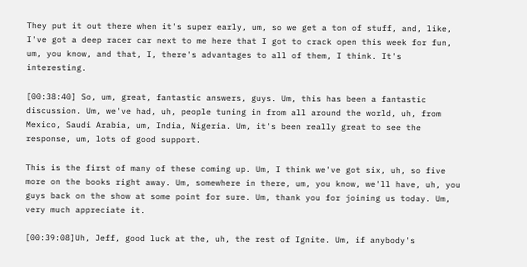They put it out there when it's super early, um, so we get a ton of stuff, and, like, I've got a deep racer car next to me here that I got to crack open this week for fun, um, you know, and that, I, there's advantages to all of them, I think. It's interesting.

[00:38:40] So, um, great, fantastic answers, guys. Um, this has been a fantastic discussion. Um, we've had, uh, people tuning in from all around the world, uh, from Mexico, Saudi Arabia, um, India, Nigeria. Um, it's been really great to see the response, um, lots of good support.

This is the first of many of these coming up. Um, I think we've got six, uh, so five more on the books right away. Um, somewhere in there, um, you know, we'll have, uh, you guys back on the show at some point for sure. Um, thank you for joining us today. Um, very much appreciate it.

[00:39:08]Uh, Jeff, good luck at the, uh, the rest of Ignite. Um, if anybody's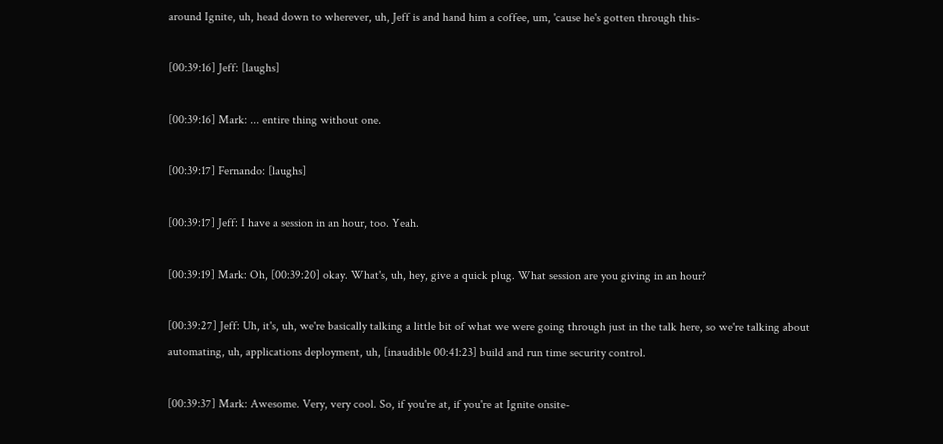around Ignite, uh, head down to wherever, uh, Jeff is and hand him a coffee, um, 'cause he's gotten through this-

[00:39:16] Jeff: [laughs]

[00:39:16] Mark: ... entire thing without one.

[00:39:17] Fernando: [laughs]

[00:39:17] Jeff: I have a session in an hour, too. Yeah.

[00:39:19] Mark: Oh, [00:39:20] okay. What's, uh, hey, give a quick plug. What session are you giving in an hour?

[00:39:27] Jeff: Uh, it's, uh, we're basically talking a little bit of what we were going through just in the talk here, so we're talking about automating, uh, applications deployment, uh, [inaudible 00:41:23] build and run time security control.

[00:39:37] Mark: Awesome. Very, very cool. So, if you're at, if you're at Ignite onsite-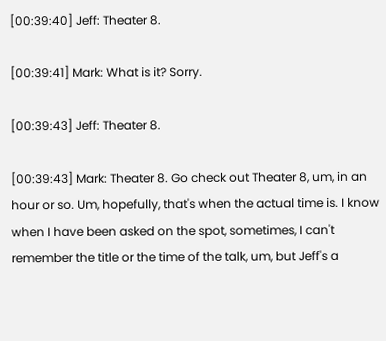[00:39:40] Jeff: Theater 8.

[00:39:41] Mark: What is it? Sorry.

[00:39:43] Jeff: Theater 8.

[00:39:43] Mark: Theater 8. Go check out Theater 8, um, in an hour or so. Um, hopefully, that's when the actual time is. I know when I have been asked on the spot, sometimes, I can't remember the title or the time of the talk, um, but Jeff's a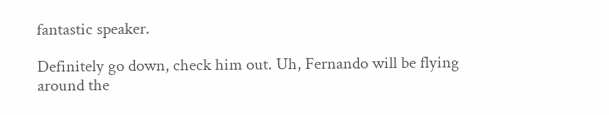fantastic speaker.

Definitely go down, check him out. Uh, Fernando will be flying around the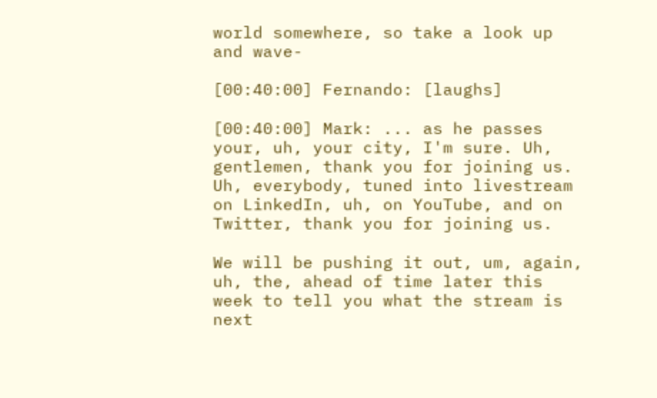world somewhere, so take a look up and wave-

[00:40:00] Fernando: [laughs]

[00:40:00] Mark: ... as he passes your, uh, your city, I'm sure. Uh, gentlemen, thank you for joining us. Uh, everybody, tuned into livestream on LinkedIn, uh, on YouTube, and on Twitter, thank you for joining us.

We will be pushing it out, um, again, uh, the, ahead of time later this week to tell you what the stream is next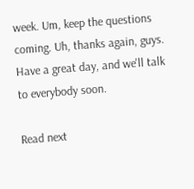week. Um, keep the questions coming. Uh, thanks again, guys. Have a great day, and we'll talk to everybody soon.

Read next